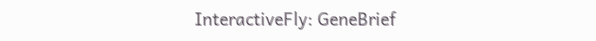InteractiveFly: GeneBrief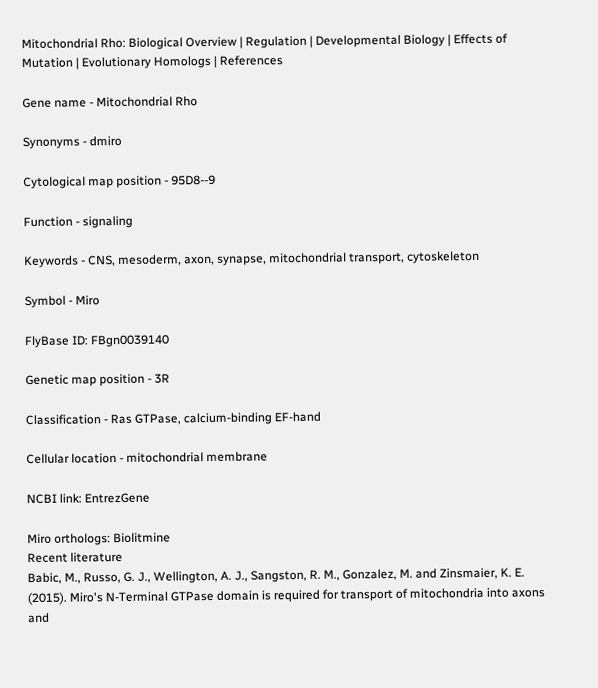Mitochondrial Rho: Biological Overview | Regulation | Developmental Biology | Effects of Mutation | Evolutionary Homologs | References

Gene name - Mitochondrial Rho

Synonyms - dmiro

Cytological map position - 95D8--9

Function - signaling

Keywords - CNS, mesoderm, axon, synapse, mitochondrial transport, cytoskeleton

Symbol - Miro

FlyBase ID: FBgn0039140

Genetic map position - 3R

Classification - Ras GTPase, calcium-binding EF-hand

Cellular location - mitochondrial membrane

NCBI link: EntrezGene

Miro orthologs: Biolitmine
Recent literature
Babic, M., Russo, G. J., Wellington, A. J., Sangston, R. M., Gonzalez, M. and Zinsmaier, K. E. (2015). Miro's N-Terminal GTPase domain is required for transport of mitochondria into axons and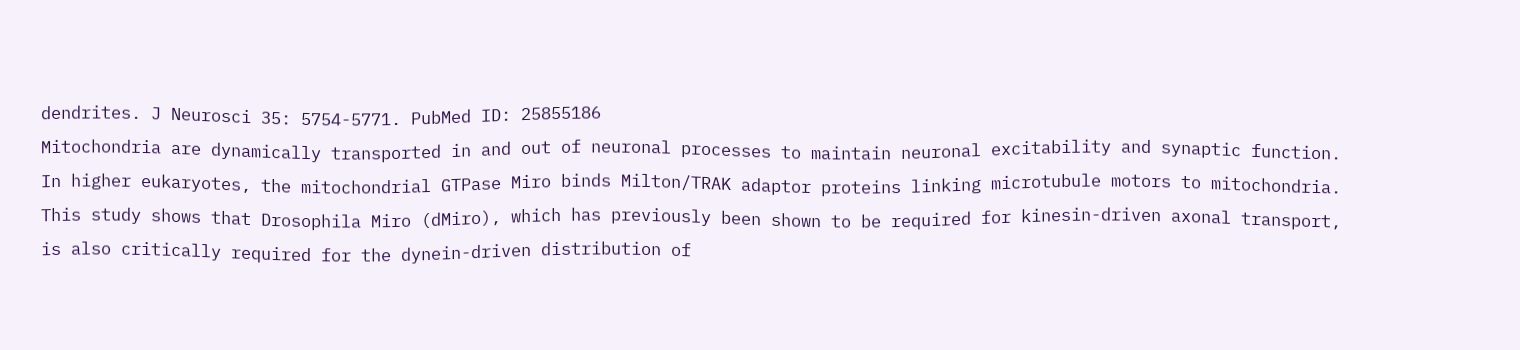dendrites. J Neurosci 35: 5754-5771. PubMed ID: 25855186
Mitochondria are dynamically transported in and out of neuronal processes to maintain neuronal excitability and synaptic function. In higher eukaryotes, the mitochondrial GTPase Miro binds Milton/TRAK adaptor proteins linking microtubule motors to mitochondria. This study shows that Drosophila Miro (dMiro), which has previously been shown to be required for kinesin-driven axonal transport, is also critically required for the dynein-driven distribution of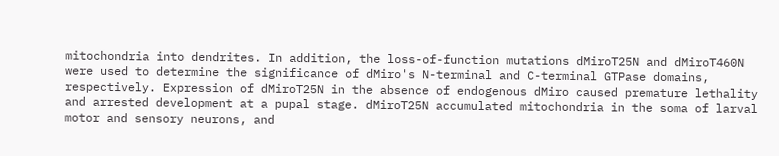mitochondria into dendrites. In addition, the loss-of-function mutations dMiroT25N and dMiroT460N were used to determine the significance of dMiro's N-terminal and C-terminal GTPase domains, respectively. Expression of dMiroT25N in the absence of endogenous dMiro caused premature lethality and arrested development at a pupal stage. dMiroT25N accumulated mitochondria in the soma of larval motor and sensory neurons, and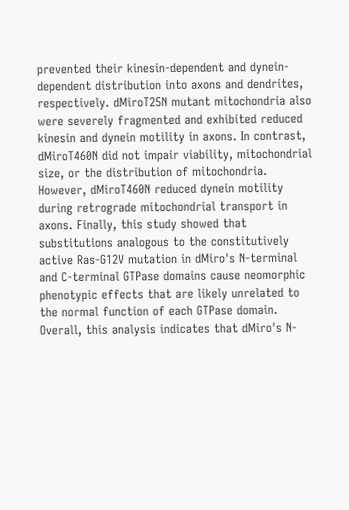prevented their kinesin-dependent and dynein-dependent distribution into axons and dendrites, respectively. dMiroT25N mutant mitochondria also were severely fragmented and exhibited reduced kinesin and dynein motility in axons. In contrast, dMiroT460N did not impair viability, mitochondrial size, or the distribution of mitochondria. However, dMiroT460N reduced dynein motility during retrograde mitochondrial transport in axons. Finally, this study showed that substitutions analogous to the constitutively active Ras-G12V mutation in dMiro's N-terminal and C-terminal GTPase domains cause neomorphic phenotypic effects that are likely unrelated to the normal function of each GTPase domain. Overall, this analysis indicates that dMiro's N-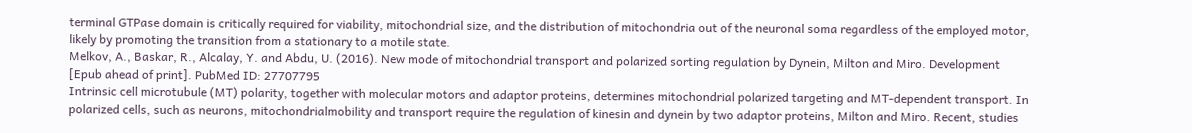terminal GTPase domain is critically required for viability, mitochondrial size, and the distribution of mitochondria out of the neuronal soma regardless of the employed motor, likely by promoting the transition from a stationary to a motile state.
Melkov, A., Baskar, R., Alcalay, Y. and Abdu, U. (2016). New mode of mitochondrial transport and polarized sorting regulation by Dynein, Milton and Miro. Development [Epub ahead of print]. PubMed ID: 27707795
Intrinsic cell microtubule (MT) polarity, together with molecular motors and adaptor proteins, determines mitochondrial polarized targeting and MT-dependent transport. In polarized cells, such as neurons, mitochondrialmobility and transport require the regulation of kinesin and dynein by two adaptor proteins, Milton and Miro. Recent, studies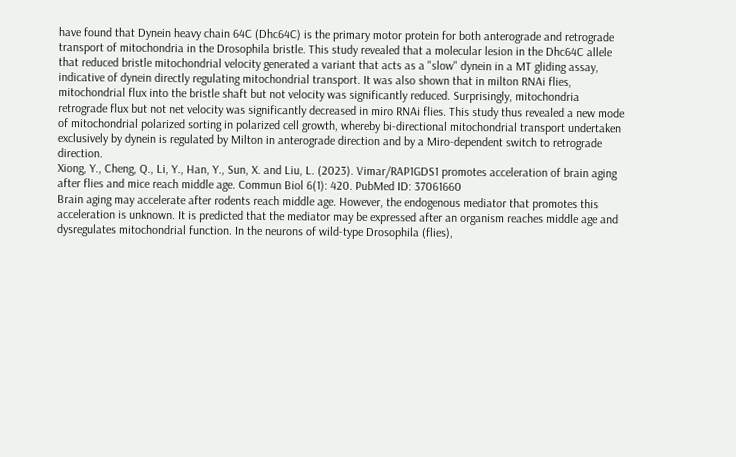have found that Dynein heavy chain 64C (Dhc64C) is the primary motor protein for both anterograde and retrograde transport of mitochondria in the Drosophila bristle. This study revealed that a molecular lesion in the Dhc64C allele that reduced bristle mitochondrial velocity generated a variant that acts as a "slow" dynein in a MT gliding assay, indicative of dynein directly regulating mitochondrial transport. It was also shown that in milton RNAi flies, mitochondrial flux into the bristle shaft but not velocity was significantly reduced. Surprisingly, mitochondria retrograde flux but not net velocity was significantly decreased in miro RNAi flies. This study thus revealed a new mode of mitochondrial polarized sorting in polarized cell growth, whereby bi-directional mitochondrial transport undertaken exclusively by dynein is regulated by Milton in anterograde direction and by a Miro-dependent switch to retrograde direction.
Xiong, Y., Cheng, Q., Li, Y., Han, Y., Sun, X. and Liu, L. (2023). Vimar/RAP1GDS1 promotes acceleration of brain aging after flies and mice reach middle age. Commun Biol 6(1): 420. PubMed ID: 37061660
Brain aging may accelerate after rodents reach middle age. However, the endogenous mediator that promotes this acceleration is unknown. It is predicted that the mediator may be expressed after an organism reaches middle age and dysregulates mitochondrial function. In the neurons of wild-type Drosophila (flies),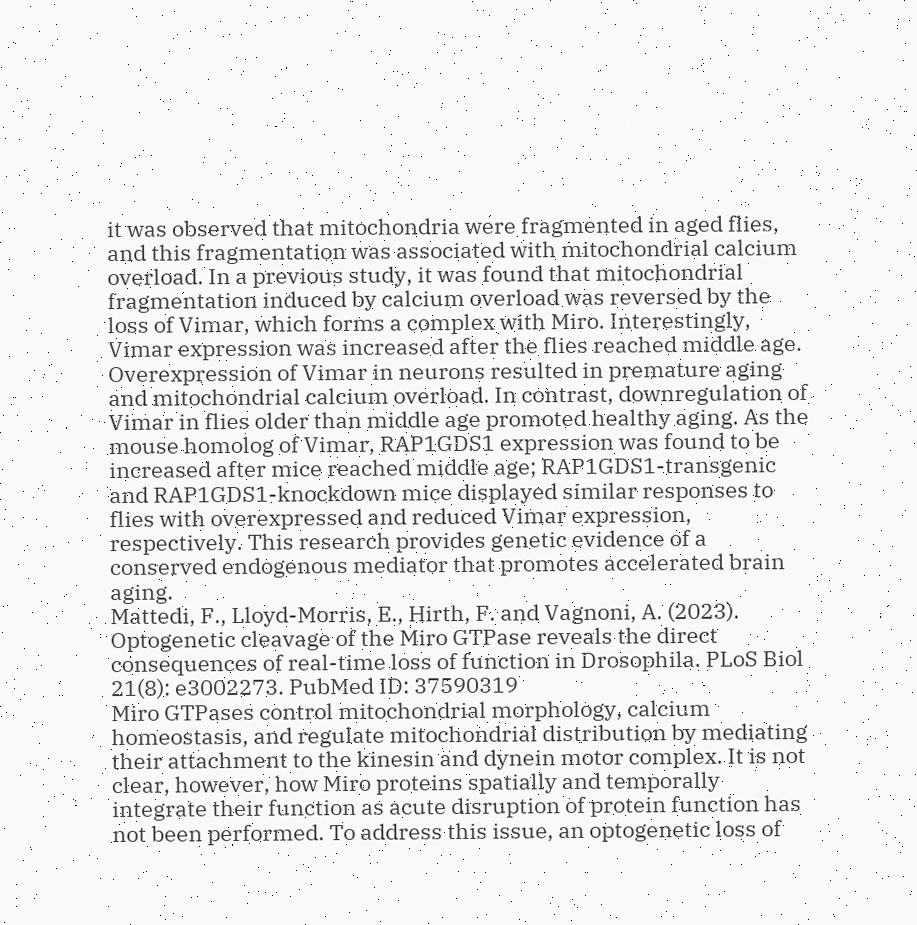it was observed that mitochondria were fragmented in aged flies, and this fragmentation was associated with mitochondrial calcium overload. In a previous study, it was found that mitochondrial fragmentation induced by calcium overload was reversed by the loss of Vimar, which forms a complex with Miro. Interestingly, Vimar expression was increased after the flies reached middle age. Overexpression of Vimar in neurons resulted in premature aging and mitochondrial calcium overload. In contrast, downregulation of Vimar in flies older than middle age promoted healthy aging. As the mouse homolog of Vimar, RAP1GDS1 expression was found to be increased after mice reached middle age; RAP1GDS1-transgenic and RAP1GDS1-knockdown mice displayed similar responses to flies with overexpressed and reduced Vimar expression, respectively. This research provides genetic evidence of a conserved endogenous mediator that promotes accelerated brain aging.
Mattedi, F., Lloyd-Morris, E., Hirth, F. and Vagnoni, A. (2023). Optogenetic cleavage of the Miro GTPase reveals the direct consequences of real-time loss of function in Drosophila. PLoS Biol 21(8): e3002273. PubMed ID: 37590319
Miro GTPases control mitochondrial morphology, calcium homeostasis, and regulate mitochondrial distribution by mediating their attachment to the kinesin and dynein motor complex. It is not clear, however, how Miro proteins spatially and temporally integrate their function as acute disruption of protein function has not been performed. To address this issue, an optogenetic loss of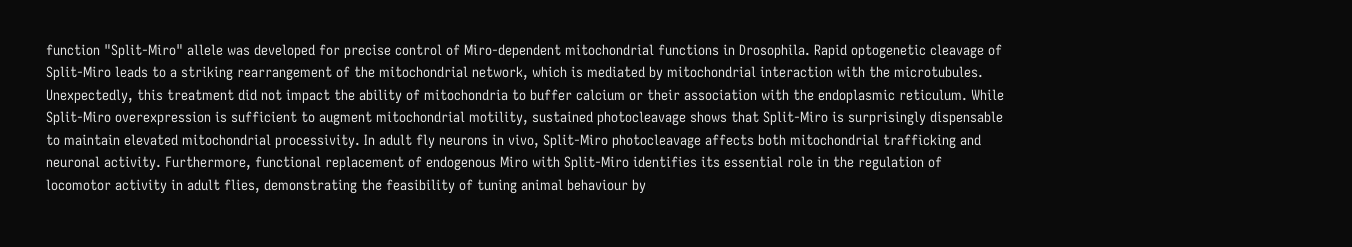function "Split-Miro" allele was developed for precise control of Miro-dependent mitochondrial functions in Drosophila. Rapid optogenetic cleavage of Split-Miro leads to a striking rearrangement of the mitochondrial network, which is mediated by mitochondrial interaction with the microtubules. Unexpectedly, this treatment did not impact the ability of mitochondria to buffer calcium or their association with the endoplasmic reticulum. While Split-Miro overexpression is sufficient to augment mitochondrial motility, sustained photocleavage shows that Split-Miro is surprisingly dispensable to maintain elevated mitochondrial processivity. In adult fly neurons in vivo, Split-Miro photocleavage affects both mitochondrial trafficking and neuronal activity. Furthermore, functional replacement of endogenous Miro with Split-Miro identifies its essential role in the regulation of locomotor activity in adult flies, demonstrating the feasibility of tuning animal behaviour by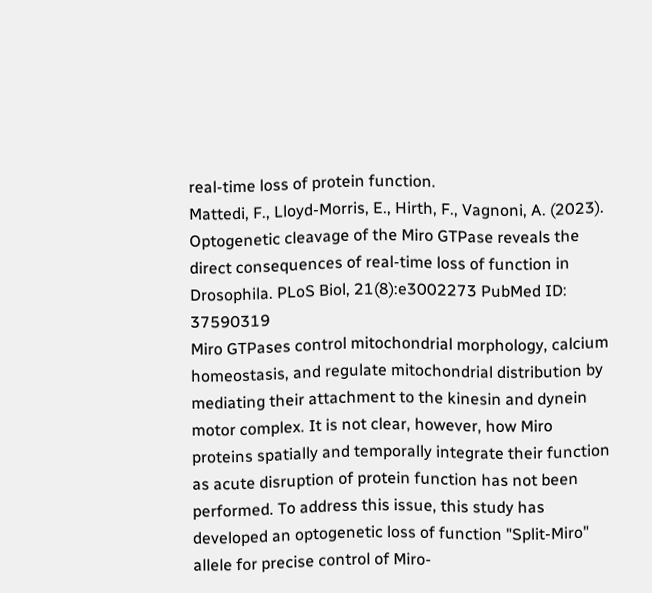real-time loss of protein function.
Mattedi, F., Lloyd-Morris, E., Hirth, F., Vagnoni, A. (2023). Optogenetic cleavage of the Miro GTPase reveals the direct consequences of real-time loss of function in Drosophila. PLoS Biol, 21(8):e3002273 PubMed ID: 37590319
Miro GTPases control mitochondrial morphology, calcium homeostasis, and regulate mitochondrial distribution by mediating their attachment to the kinesin and dynein motor complex. It is not clear, however, how Miro proteins spatially and temporally integrate their function as acute disruption of protein function has not been performed. To address this issue, this study has developed an optogenetic loss of function "Split-Miro" allele for precise control of Miro-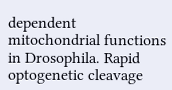dependent mitochondrial functions in Drosophila. Rapid optogenetic cleavage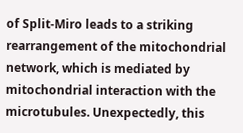of Split-Miro leads to a striking rearrangement of the mitochondrial network, which is mediated by mitochondrial interaction with the microtubules. Unexpectedly, this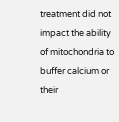treatment did not impact the ability of mitochondria to buffer calcium or their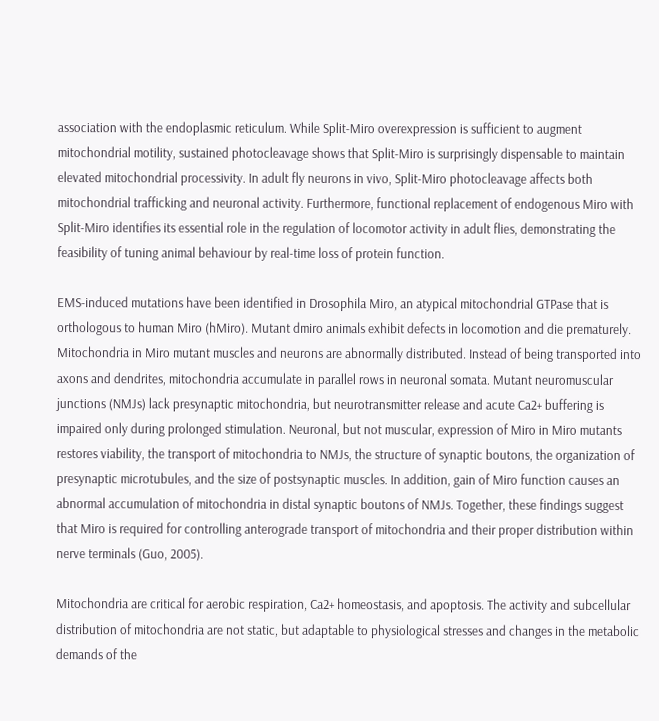association with the endoplasmic reticulum. While Split-Miro overexpression is sufficient to augment mitochondrial motility, sustained photocleavage shows that Split-Miro is surprisingly dispensable to maintain elevated mitochondrial processivity. In adult fly neurons in vivo, Split-Miro photocleavage affects both mitochondrial trafficking and neuronal activity. Furthermore, functional replacement of endogenous Miro with Split-Miro identifies its essential role in the regulation of locomotor activity in adult flies, demonstrating the feasibility of tuning animal behaviour by real-time loss of protein function.

EMS-induced mutations have been identified in Drosophila Miro, an atypical mitochondrial GTPase that is orthologous to human Miro (hMiro). Mutant dmiro animals exhibit defects in locomotion and die prematurely. Mitochondria in Miro mutant muscles and neurons are abnormally distributed. Instead of being transported into axons and dendrites, mitochondria accumulate in parallel rows in neuronal somata. Mutant neuromuscular junctions (NMJs) lack presynaptic mitochondria, but neurotransmitter release and acute Ca2+ buffering is impaired only during prolonged stimulation. Neuronal, but not muscular, expression of Miro in Miro mutants restores viability, the transport of mitochondria to NMJs, the structure of synaptic boutons, the organization of presynaptic microtubules, and the size of postsynaptic muscles. In addition, gain of Miro function causes an abnormal accumulation of mitochondria in distal synaptic boutons of NMJs. Together, these findings suggest that Miro is required for controlling anterograde transport of mitochondria and their proper distribution within nerve terminals (Guo, 2005).

Mitochondria are critical for aerobic respiration, Ca2+ homeostasis, and apoptosis. The activity and subcellular distribution of mitochondria are not static, but adaptable to physiological stresses and changes in the metabolic demands of the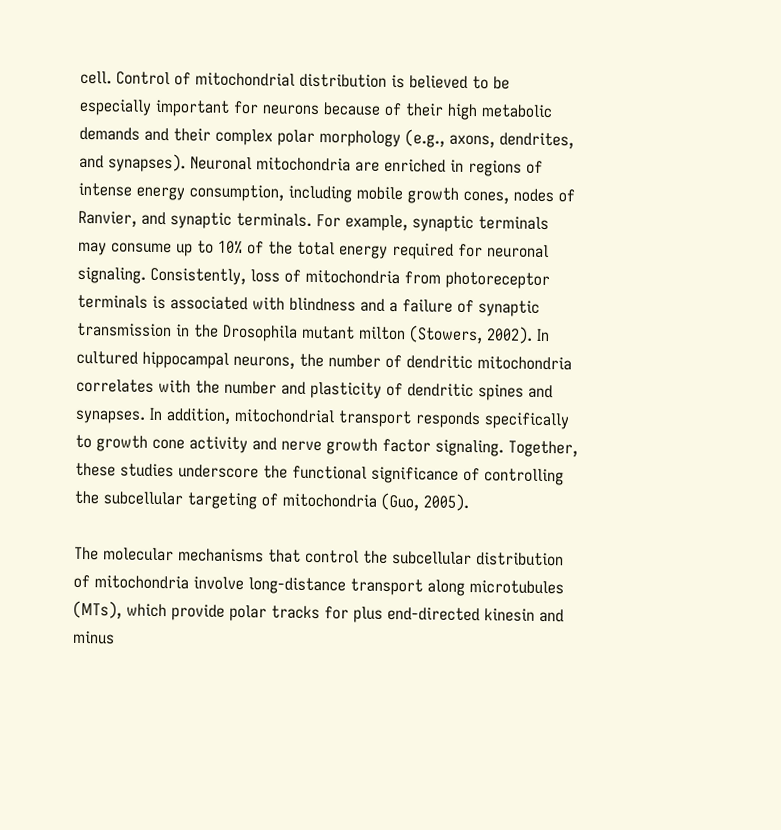cell. Control of mitochondrial distribution is believed to be especially important for neurons because of their high metabolic demands and their complex polar morphology (e.g., axons, dendrites, and synapses). Neuronal mitochondria are enriched in regions of intense energy consumption, including mobile growth cones, nodes of Ranvier, and synaptic terminals. For example, synaptic terminals may consume up to 10% of the total energy required for neuronal signaling. Consistently, loss of mitochondria from photoreceptor terminals is associated with blindness and a failure of synaptic transmission in the Drosophila mutant milton (Stowers, 2002). In cultured hippocampal neurons, the number of dendritic mitochondria correlates with the number and plasticity of dendritic spines and synapses. In addition, mitochondrial transport responds specifically to growth cone activity and nerve growth factor signaling. Together, these studies underscore the functional significance of controlling the subcellular targeting of mitochondria (Guo, 2005).

The molecular mechanisms that control the subcellular distribution of mitochondria involve long-distance transport along microtubules (MTs), which provide polar tracks for plus end-directed kinesin and minus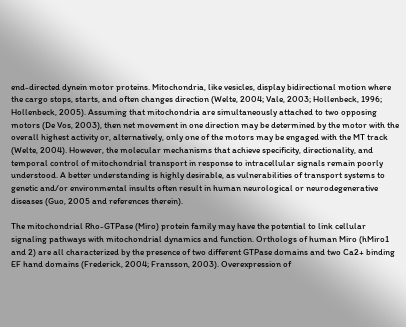end-directed dynein motor proteins. Mitochondria, like vesicles, display bidirectional motion where the cargo stops, starts, and often changes direction (Welte, 2004; Vale, 2003; Hollenbeck, 1996; Hollenbeck, 2005). Assuming that mitochondria are simultaneously attached to two opposing motors (De Vos, 2003), then net movement in one direction may be determined by the motor with the overall highest activity or, alternatively, only one of the motors may be engaged with the MT track (Welte, 2004). However, the molecular mechanisms that achieve specificity, directionality, and temporal control of mitochondrial transport in response to intracellular signals remain poorly understood. A better understanding is highly desirable, as vulnerabilities of transport systems to genetic and/or environmental insults often result in human neurological or neurodegenerative diseases (Guo, 2005 and references therein).

The mitochondrial Rho-GTPase (Miro) protein family may have the potential to link cellular signaling pathways with mitochondrial dynamics and function. Orthologs of human Miro (hMiro1 and 2) are all characterized by the presence of two different GTPase domains and two Ca2+ binding EF hand domains (Frederick, 2004; Fransson, 2003). Overexpression of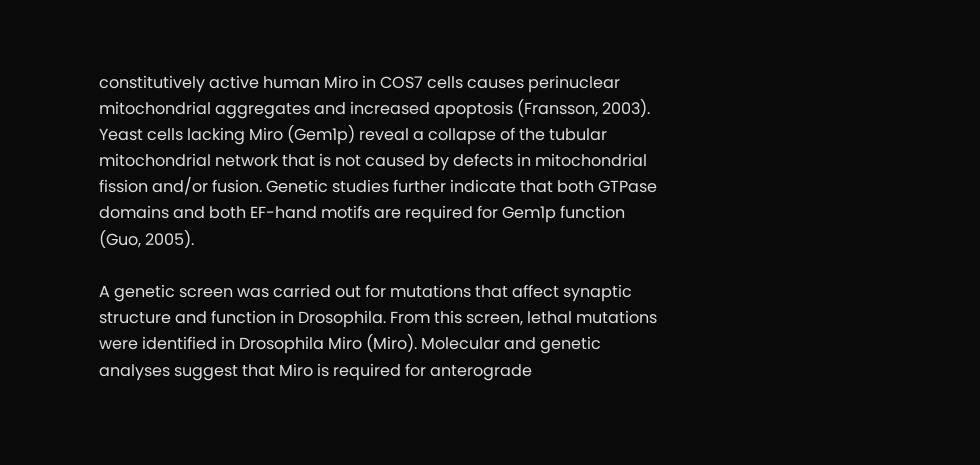constitutively active human Miro in COS7 cells causes perinuclear mitochondrial aggregates and increased apoptosis (Fransson, 2003). Yeast cells lacking Miro (Gem1p) reveal a collapse of the tubular mitochondrial network that is not caused by defects in mitochondrial fission and/or fusion. Genetic studies further indicate that both GTPase domains and both EF-hand motifs are required for Gem1p function (Guo, 2005).

A genetic screen was carried out for mutations that affect synaptic structure and function in Drosophila. From this screen, lethal mutations were identified in Drosophila Miro (Miro). Molecular and genetic analyses suggest that Miro is required for anterograde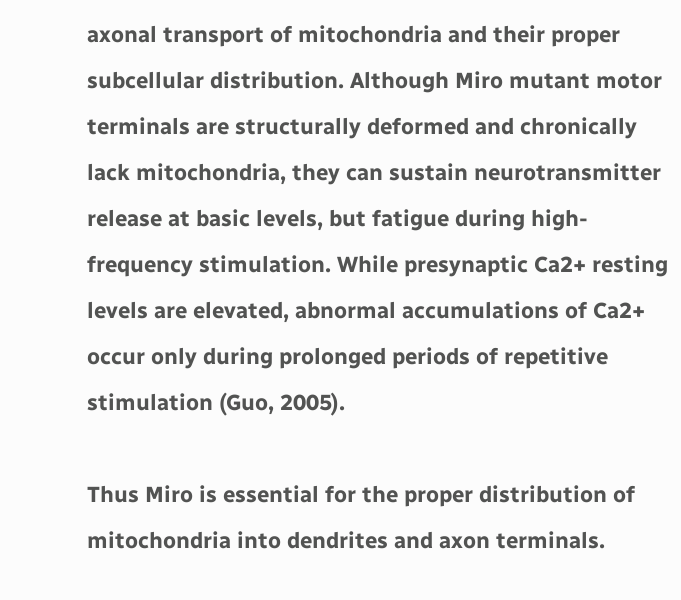axonal transport of mitochondria and their proper subcellular distribution. Although Miro mutant motor terminals are structurally deformed and chronically lack mitochondria, they can sustain neurotransmitter release at basic levels, but fatigue during high-frequency stimulation. While presynaptic Ca2+ resting levels are elevated, abnormal accumulations of Ca2+ occur only during prolonged periods of repetitive stimulation (Guo, 2005).

Thus Miro is essential for the proper distribution of mitochondria into dendrites and axon terminals.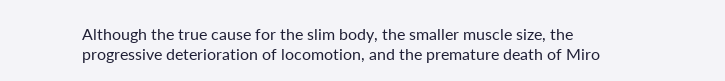Although the true cause for the slim body, the smaller muscle size, the progressive deterioration of locomotion, and the premature death of Miro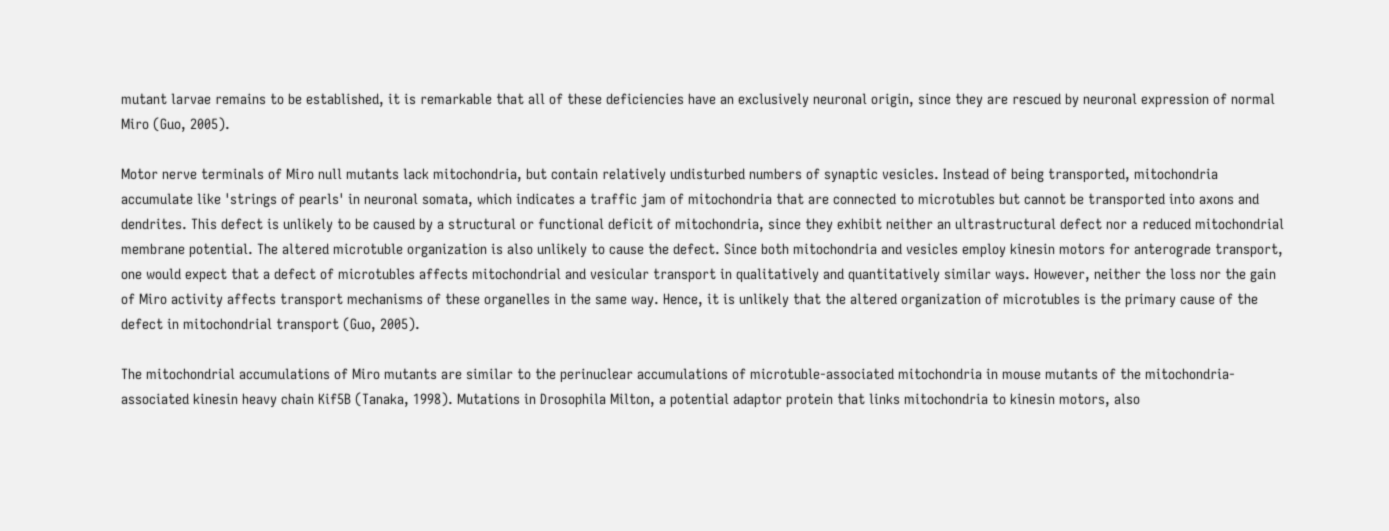mutant larvae remains to be established, it is remarkable that all of these deficiencies have an exclusively neuronal origin, since they are rescued by neuronal expression of normal Miro (Guo, 2005).

Motor nerve terminals of Miro null mutants lack mitochondria, but contain relatively undisturbed numbers of synaptic vesicles. Instead of being transported, mitochondria accumulate like 'strings of pearls' in neuronal somata, which indicates a traffic jam of mitochondria that are connected to microtubles but cannot be transported into axons and dendrites. This defect is unlikely to be caused by a structural or functional deficit of mitochondria, since they exhibit neither an ultrastructural defect nor a reduced mitochondrial membrane potential. The altered microtuble organization is also unlikely to cause the defect. Since both mitochondria and vesicles employ kinesin motors for anterograde transport, one would expect that a defect of microtubles affects mitochondrial and vesicular transport in qualitatively and quantitatively similar ways. However, neither the loss nor the gain of Miro activity affects transport mechanisms of these organelles in the same way. Hence, it is unlikely that the altered organization of microtubles is the primary cause of the defect in mitochondrial transport (Guo, 2005).

The mitochondrial accumulations of Miro mutants are similar to the perinuclear accumulations of microtuble-associated mitochondria in mouse mutants of the mitochondria-associated kinesin heavy chain Kif5B (Tanaka, 1998). Mutations in Drosophila Milton, a potential adaptor protein that links mitochondria to kinesin motors, also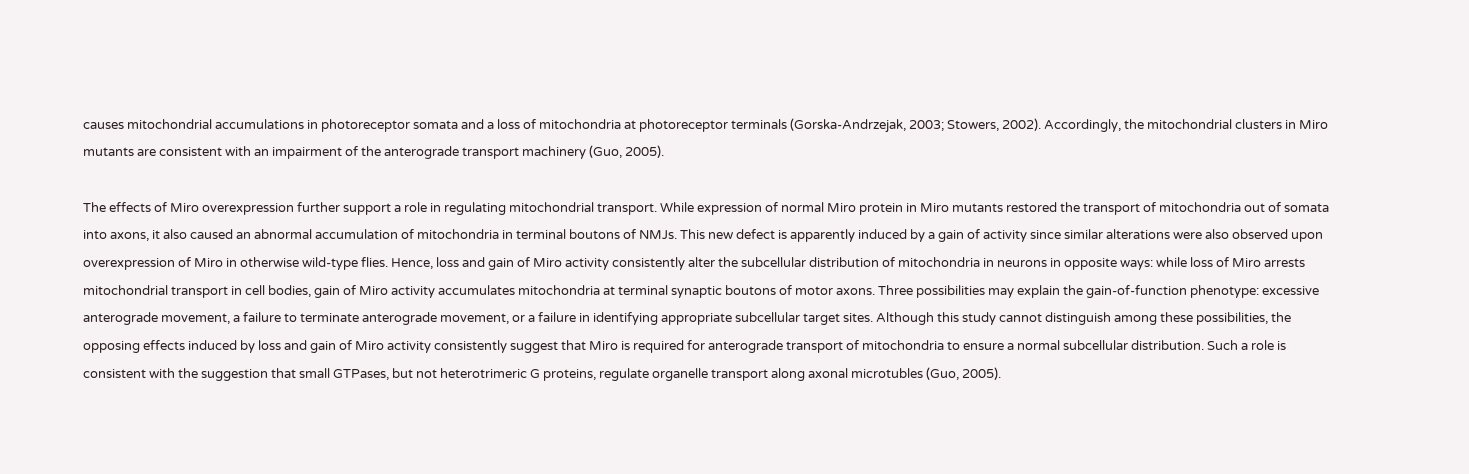causes mitochondrial accumulations in photoreceptor somata and a loss of mitochondria at photoreceptor terminals (Gorska-Andrzejak, 2003; Stowers, 2002). Accordingly, the mitochondrial clusters in Miro mutants are consistent with an impairment of the anterograde transport machinery (Guo, 2005).

The effects of Miro overexpression further support a role in regulating mitochondrial transport. While expression of normal Miro protein in Miro mutants restored the transport of mitochondria out of somata into axons, it also caused an abnormal accumulation of mitochondria in terminal boutons of NMJs. This new defect is apparently induced by a gain of activity since similar alterations were also observed upon overexpression of Miro in otherwise wild-type flies. Hence, loss and gain of Miro activity consistently alter the subcellular distribution of mitochondria in neurons in opposite ways: while loss of Miro arrests mitochondrial transport in cell bodies, gain of Miro activity accumulates mitochondria at terminal synaptic boutons of motor axons. Three possibilities may explain the gain-of-function phenotype: excessive anterograde movement, a failure to terminate anterograde movement, or a failure in identifying appropriate subcellular target sites. Although this study cannot distinguish among these possibilities, the opposing effects induced by loss and gain of Miro activity consistently suggest that Miro is required for anterograde transport of mitochondria to ensure a normal subcellular distribution. Such a role is consistent with the suggestion that small GTPases, but not heterotrimeric G proteins, regulate organelle transport along axonal microtubles (Guo, 2005).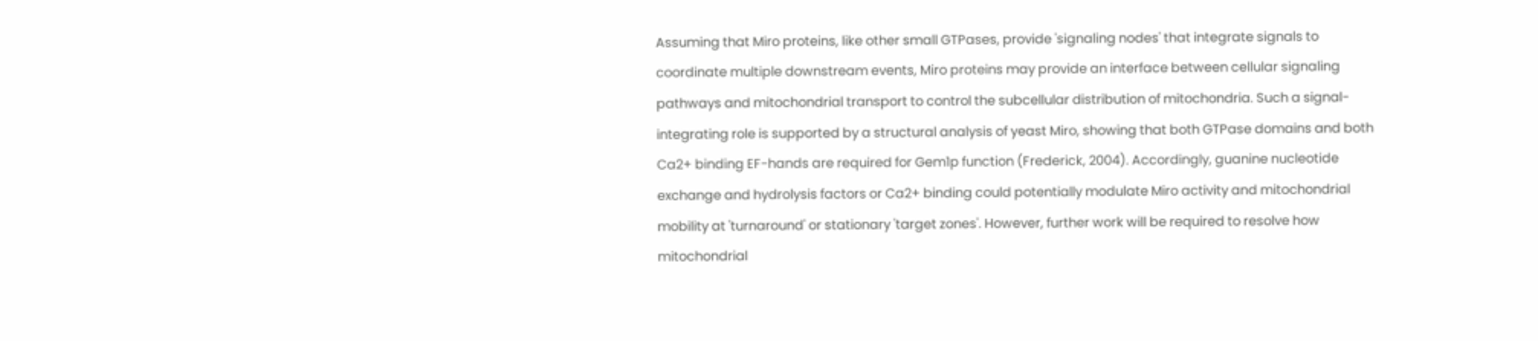Assuming that Miro proteins, like other small GTPases, provide 'signaling nodes' that integrate signals to coordinate multiple downstream events, Miro proteins may provide an interface between cellular signaling pathways and mitochondrial transport to control the subcellular distribution of mitochondria. Such a signal-integrating role is supported by a structural analysis of yeast Miro, showing that both GTPase domains and both Ca2+ binding EF-hands are required for Gem1p function (Frederick, 2004). Accordingly, guanine nucleotide exchange and hydrolysis factors or Ca2+ binding could potentially modulate Miro activity and mitochondrial mobility at 'turnaround' or stationary 'target zones'. However, further work will be required to resolve how mitochondrial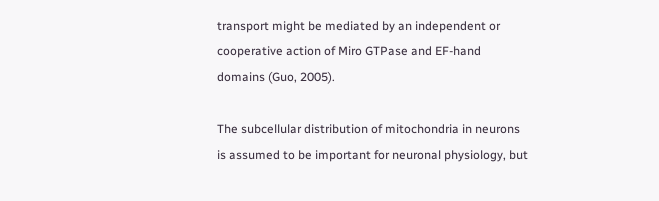transport might be mediated by an independent or cooperative action of Miro GTPase and EF-hand domains (Guo, 2005).

The subcellular distribution of mitochondria in neurons is assumed to be important for neuronal physiology, but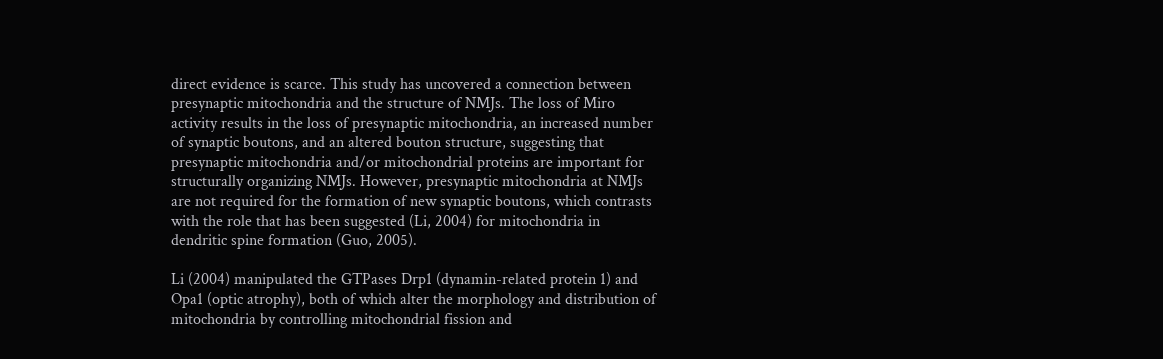direct evidence is scarce. This study has uncovered a connection between presynaptic mitochondria and the structure of NMJs. The loss of Miro activity results in the loss of presynaptic mitochondria, an increased number of synaptic boutons, and an altered bouton structure, suggesting that presynaptic mitochondria and/or mitochondrial proteins are important for structurally organizing NMJs. However, presynaptic mitochondria at NMJs are not required for the formation of new synaptic boutons, which contrasts with the role that has been suggested (Li, 2004) for mitochondria in dendritic spine formation (Guo, 2005).

Li (2004) manipulated the GTPases Drp1 (dynamin-related protein 1) and Opa1 (optic atrophy), both of which alter the morphology and distribution of mitochondria by controlling mitochondrial fission and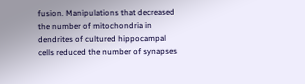fusion. Manipulations that decreased the number of mitochondria in dendrites of cultured hippocampal cells reduced the number of synapses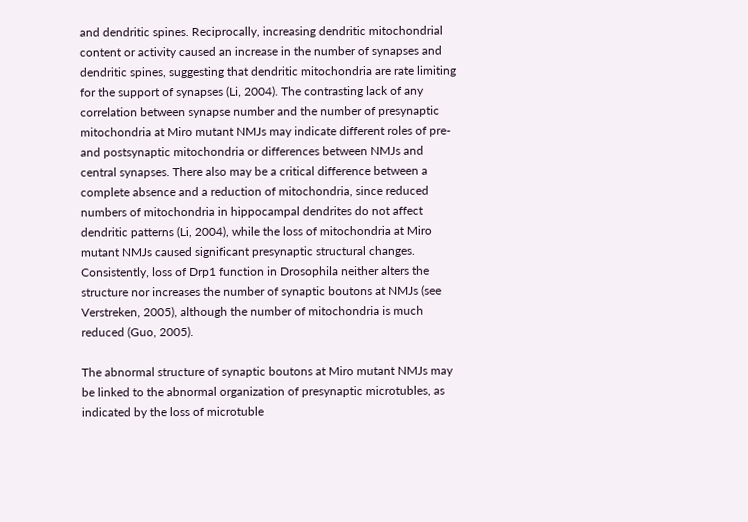and dendritic spines. Reciprocally, increasing dendritic mitochondrial content or activity caused an increase in the number of synapses and dendritic spines, suggesting that dendritic mitochondria are rate limiting for the support of synapses (Li, 2004). The contrasting lack of any correlation between synapse number and the number of presynaptic mitochondria at Miro mutant NMJs may indicate different roles of pre- and postsynaptic mitochondria or differences between NMJs and central synapses. There also may be a critical difference between a complete absence and a reduction of mitochondria, since reduced numbers of mitochondria in hippocampal dendrites do not affect dendritic patterns (Li, 2004), while the loss of mitochondria at Miro mutant NMJs caused significant presynaptic structural changes. Consistently, loss of Drp1 function in Drosophila neither alters the structure nor increases the number of synaptic boutons at NMJs (see Verstreken, 2005), although the number of mitochondria is much reduced (Guo, 2005).

The abnormal structure of synaptic boutons at Miro mutant NMJs may be linked to the abnormal organization of presynaptic microtubles, as indicated by the loss of microtuble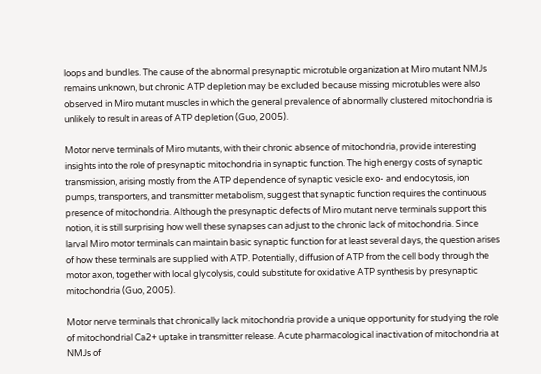loops and bundles. The cause of the abnormal presynaptic microtuble organization at Miro mutant NMJs remains unknown, but chronic ATP depletion may be excluded because missing microtubles were also observed in Miro mutant muscles in which the general prevalence of abnormally clustered mitochondria is unlikely to result in areas of ATP depletion (Guo, 2005).

Motor nerve terminals of Miro mutants, with their chronic absence of mitochondria, provide interesting insights into the role of presynaptic mitochondria in synaptic function. The high energy costs of synaptic transmission, arising mostly from the ATP dependence of synaptic vesicle exo- and endocytosis, ion pumps, transporters, and transmitter metabolism, suggest that synaptic function requires the continuous presence of mitochondria. Although the presynaptic defects of Miro mutant nerve terminals support this notion, it is still surprising how well these synapses can adjust to the chronic lack of mitochondria. Since larval Miro motor terminals can maintain basic synaptic function for at least several days, the question arises of how these terminals are supplied with ATP. Potentially, diffusion of ATP from the cell body through the motor axon, together with local glycolysis, could substitute for oxidative ATP synthesis by presynaptic mitochondria (Guo, 2005).

Motor nerve terminals that chronically lack mitochondria provide a unique opportunity for studying the role of mitochondrial Ca2+ uptake in transmitter release. Acute pharmacological inactivation of mitochondria at NMJs of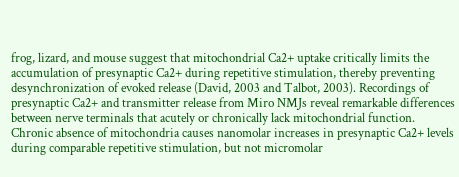frog, lizard, and mouse suggest that mitochondrial Ca2+ uptake critically limits the accumulation of presynaptic Ca2+ during repetitive stimulation, thereby preventing desynchronization of evoked release (David, 2003 and Talbot, 2003). Recordings of presynaptic Ca2+ and transmitter release from Miro NMJs reveal remarkable differences between nerve terminals that acutely or chronically lack mitochondrial function. Chronic absence of mitochondria causes nanomolar increases in presynaptic Ca2+ levels during comparable repetitive stimulation, but not micromolar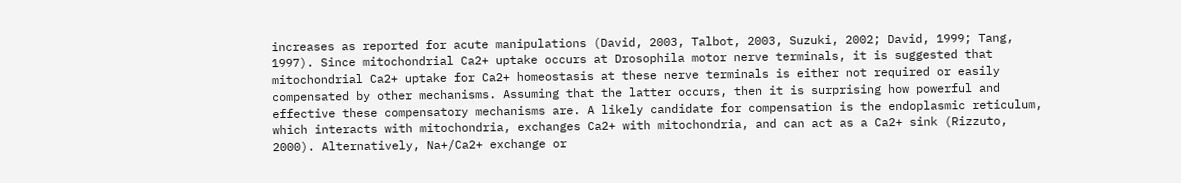increases as reported for acute manipulations (David, 2003, Talbot, 2003, Suzuki, 2002; David, 1999; Tang, 1997). Since mitochondrial Ca2+ uptake occurs at Drosophila motor nerve terminals, it is suggested that mitochondrial Ca2+ uptake for Ca2+ homeostasis at these nerve terminals is either not required or easily compensated by other mechanisms. Assuming that the latter occurs, then it is surprising how powerful and effective these compensatory mechanisms are. A likely candidate for compensation is the endoplasmic reticulum, which interacts with mitochondria, exchanges Ca2+ with mitochondria, and can act as a Ca2+ sink (Rizzuto, 2000). Alternatively, Na+/Ca2+ exchange or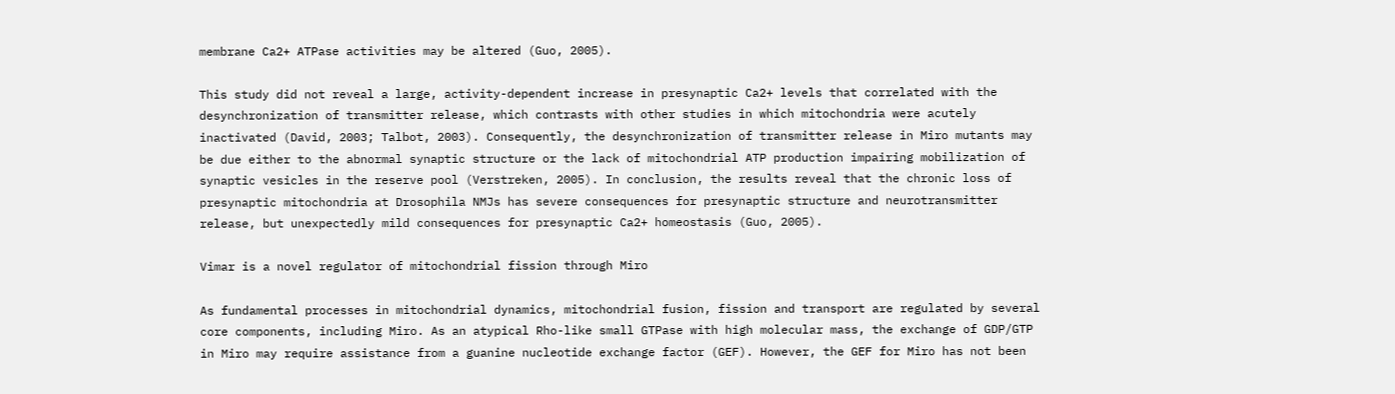membrane Ca2+ ATPase activities may be altered (Guo, 2005).

This study did not reveal a large, activity-dependent increase in presynaptic Ca2+ levels that correlated with the desynchronization of transmitter release, which contrasts with other studies in which mitochondria were acutely inactivated (David, 2003; Talbot, 2003). Consequently, the desynchronization of transmitter release in Miro mutants may be due either to the abnormal synaptic structure or the lack of mitochondrial ATP production impairing mobilization of synaptic vesicles in the reserve pool (Verstreken, 2005). In conclusion, the results reveal that the chronic loss of presynaptic mitochondria at Drosophila NMJs has severe consequences for presynaptic structure and neurotransmitter release, but unexpectedly mild consequences for presynaptic Ca2+ homeostasis (Guo, 2005).

Vimar is a novel regulator of mitochondrial fission through Miro

As fundamental processes in mitochondrial dynamics, mitochondrial fusion, fission and transport are regulated by several core components, including Miro. As an atypical Rho-like small GTPase with high molecular mass, the exchange of GDP/GTP in Miro may require assistance from a guanine nucleotide exchange factor (GEF). However, the GEF for Miro has not been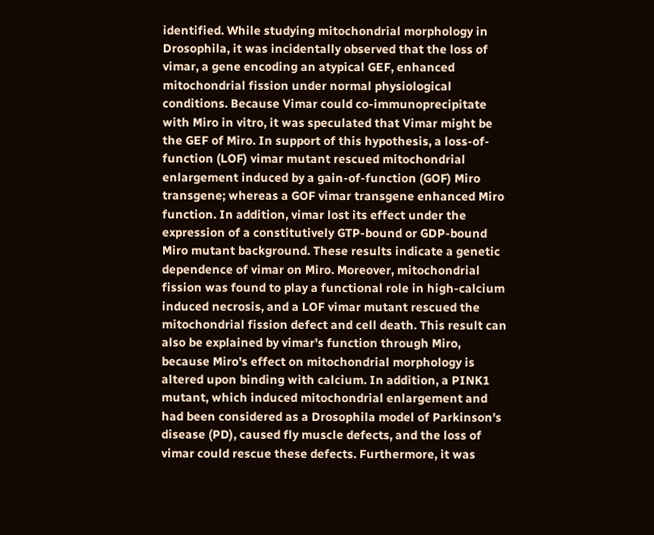identified. While studying mitochondrial morphology in Drosophila, it was incidentally observed that the loss of vimar, a gene encoding an atypical GEF, enhanced mitochondrial fission under normal physiological conditions. Because Vimar could co-immunoprecipitate with Miro in vitro, it was speculated that Vimar might be the GEF of Miro. In support of this hypothesis, a loss-of-function (LOF) vimar mutant rescued mitochondrial enlargement induced by a gain-of-function (GOF) Miro transgene; whereas a GOF vimar transgene enhanced Miro function. In addition, vimar lost its effect under the expression of a constitutively GTP-bound or GDP-bound Miro mutant background. These results indicate a genetic dependence of vimar on Miro. Moreover, mitochondrial fission was found to play a functional role in high-calcium induced necrosis, and a LOF vimar mutant rescued the mitochondrial fission defect and cell death. This result can also be explained by vimar's function through Miro, because Miro's effect on mitochondrial morphology is altered upon binding with calcium. In addition, a PINK1 mutant, which induced mitochondrial enlargement and had been considered as a Drosophila model of Parkinson's disease (PD), caused fly muscle defects, and the loss of vimar could rescue these defects. Furthermore, it was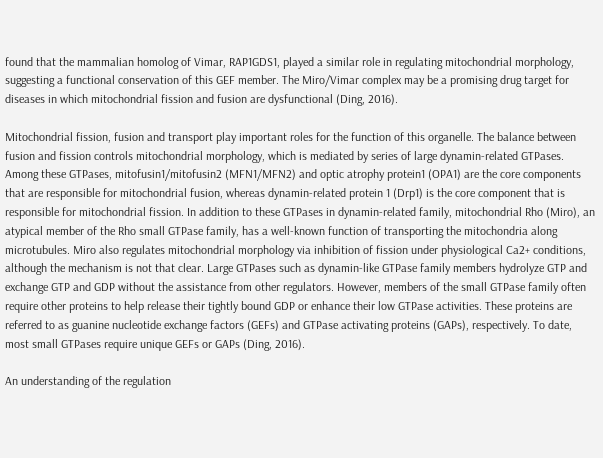found that the mammalian homolog of Vimar, RAP1GDS1, played a similar role in regulating mitochondrial morphology, suggesting a functional conservation of this GEF member. The Miro/Vimar complex may be a promising drug target for diseases in which mitochondrial fission and fusion are dysfunctional (Ding, 2016).

Mitochondrial fission, fusion and transport play important roles for the function of this organelle. The balance between fusion and fission controls mitochondrial morphology, which is mediated by series of large dynamin-related GTPases. Among these GTPases, mitofusin1/mitofusin2 (MFN1/MFN2) and optic atrophy protein1 (OPA1) are the core components that are responsible for mitochondrial fusion, whereas dynamin-related protein 1 (Drp1) is the core component that is responsible for mitochondrial fission. In addition to these GTPases in dynamin-related family, mitochondrial Rho (Miro), an atypical member of the Rho small GTPase family, has a well-known function of transporting the mitochondria along microtubules. Miro also regulates mitochondrial morphology via inhibition of fission under physiological Ca2+ conditions, although the mechanism is not that clear. Large GTPases such as dynamin-like GTPase family members hydrolyze GTP and exchange GTP and GDP without the assistance from other regulators. However, members of the small GTPase family often require other proteins to help release their tightly bound GDP or enhance their low GTPase activities. These proteins are referred to as guanine nucleotide exchange factors (GEFs) and GTPase activating proteins (GAPs), respectively. To date, most small GTPases require unique GEFs or GAPs (Ding, 2016).

An understanding of the regulation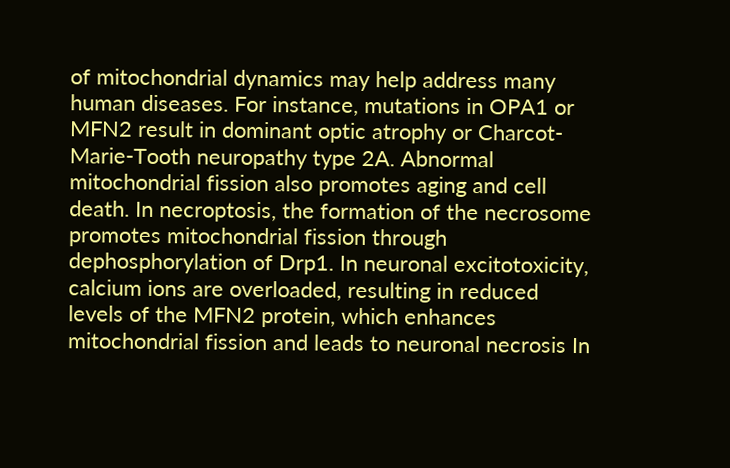of mitochondrial dynamics may help address many human diseases. For instance, mutations in OPA1 or MFN2 result in dominant optic atrophy or Charcot-Marie-Tooth neuropathy type 2A. Abnormal mitochondrial fission also promotes aging and cell death. In necroptosis, the formation of the necrosome promotes mitochondrial fission through dephosphorylation of Drp1. In neuronal excitotoxicity, calcium ions are overloaded, resulting in reduced levels of the MFN2 protein, which enhances mitochondrial fission and leads to neuronal necrosis In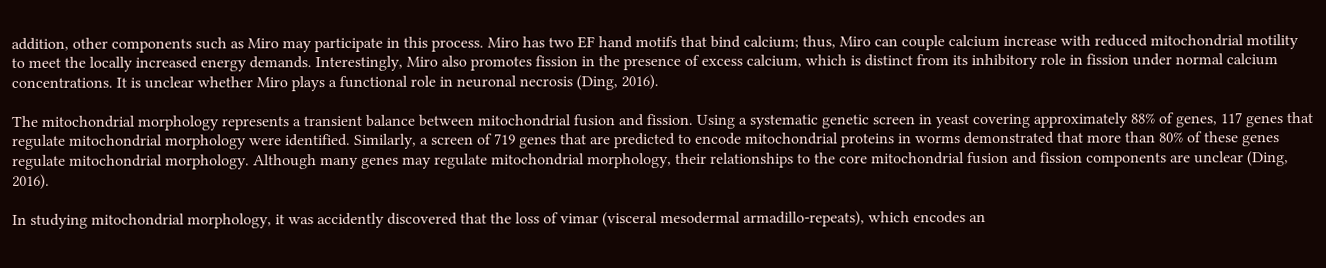addition, other components such as Miro may participate in this process. Miro has two EF hand motifs that bind calcium; thus, Miro can couple calcium increase with reduced mitochondrial motility to meet the locally increased energy demands. Interestingly, Miro also promotes fission in the presence of excess calcium, which is distinct from its inhibitory role in fission under normal calcium concentrations. It is unclear whether Miro plays a functional role in neuronal necrosis (Ding, 2016).

The mitochondrial morphology represents a transient balance between mitochondrial fusion and fission. Using a systematic genetic screen in yeast covering approximately 88% of genes, 117 genes that regulate mitochondrial morphology were identified. Similarly, a screen of 719 genes that are predicted to encode mitochondrial proteins in worms demonstrated that more than 80% of these genes regulate mitochondrial morphology. Although many genes may regulate mitochondrial morphology, their relationships to the core mitochondrial fusion and fission components are unclear (Ding, 2016).

In studying mitochondrial morphology, it was accidently discovered that the loss of vimar (visceral mesodermal armadillo-repeats), which encodes an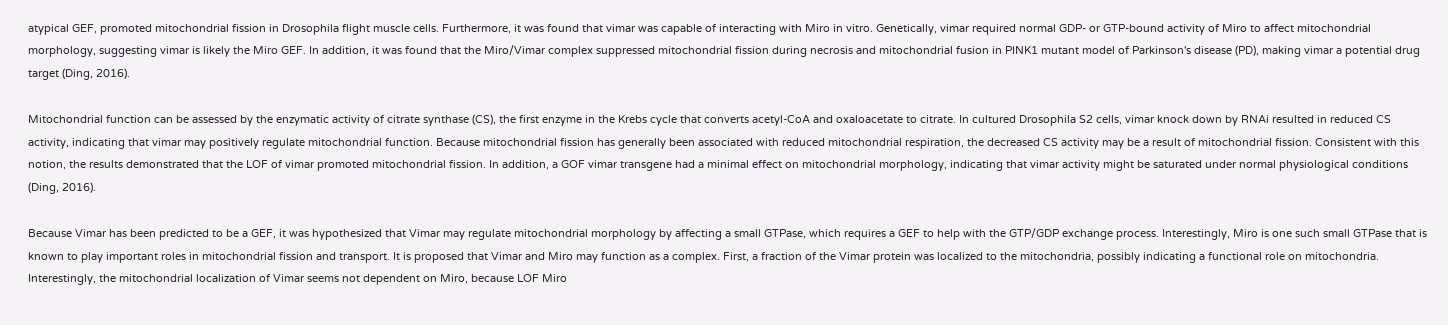atypical GEF, promoted mitochondrial fission in Drosophila flight muscle cells. Furthermore, it was found that vimar was capable of interacting with Miro in vitro. Genetically, vimar required normal GDP- or GTP-bound activity of Miro to affect mitochondrial morphology, suggesting vimar is likely the Miro GEF. In addition, it was found that the Miro/Vimar complex suppressed mitochondrial fission during necrosis and mitochondrial fusion in PINK1 mutant model of Parkinson's disease (PD), making vimar a potential drug target (Ding, 2016).

Mitochondrial function can be assessed by the enzymatic activity of citrate synthase (CS), the first enzyme in the Krebs cycle that converts acetyl-CoA and oxaloacetate to citrate. In cultured Drosophila S2 cells, vimar knock down by RNAi resulted in reduced CS activity, indicating that vimar may positively regulate mitochondrial function. Because mitochondrial fission has generally been associated with reduced mitochondrial respiration, the decreased CS activity may be a result of mitochondrial fission. Consistent with this notion, the results demonstrated that the LOF of vimar promoted mitochondrial fission. In addition, a GOF vimar transgene had a minimal effect on mitochondrial morphology, indicating that vimar activity might be saturated under normal physiological conditions (Ding, 2016).

Because Vimar has been predicted to be a GEF, it was hypothesized that Vimar may regulate mitochondrial morphology by affecting a small GTPase, which requires a GEF to help with the GTP/GDP exchange process. Interestingly, Miro is one such small GTPase that is known to play important roles in mitochondrial fission and transport. It is proposed that Vimar and Miro may function as a complex. First, a fraction of the Vimar protein was localized to the mitochondria, possibly indicating a functional role on mitochondria. Interestingly, the mitochondrial localization of Vimar seems not dependent on Miro, because LOF Miro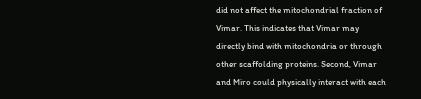did not affect the mitochondrial fraction of Vimar. This indicates that Vimar may directly bind with mitochondria or through other scaffolding proteins. Second, Vimar and Miro could physically interact with each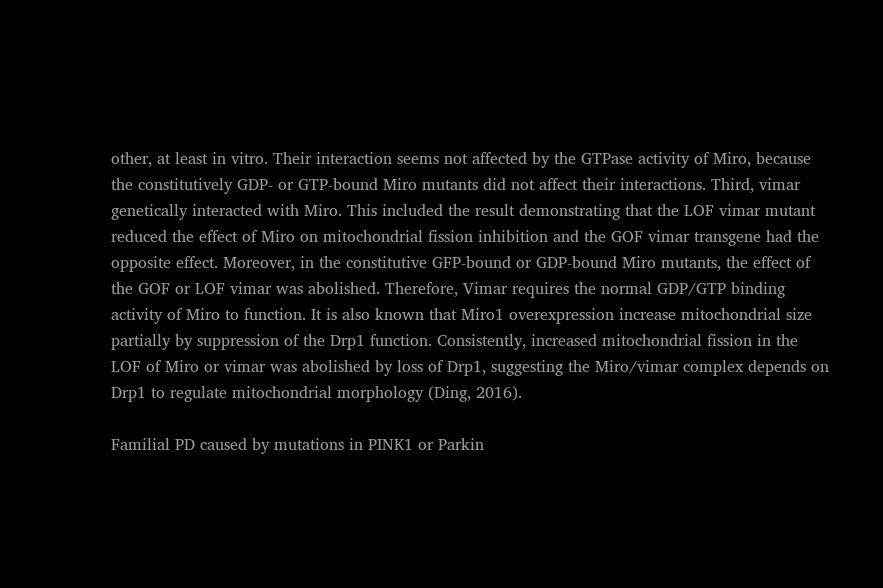other, at least in vitro. Their interaction seems not affected by the GTPase activity of Miro, because the constitutively GDP- or GTP-bound Miro mutants did not affect their interactions. Third, vimar genetically interacted with Miro. This included the result demonstrating that the LOF vimar mutant reduced the effect of Miro on mitochondrial fission inhibition and the GOF vimar transgene had the opposite effect. Moreover, in the constitutive GFP-bound or GDP-bound Miro mutants, the effect of the GOF or LOF vimar was abolished. Therefore, Vimar requires the normal GDP/GTP binding activity of Miro to function. It is also known that Miro1 overexpression increase mitochondrial size partially by suppression of the Drp1 function. Consistently, increased mitochondrial fission in the LOF of Miro or vimar was abolished by loss of Drp1, suggesting the Miro/vimar complex depends on Drp1 to regulate mitochondrial morphology (Ding, 2016).

Familial PD caused by mutations in PINK1 or Parkin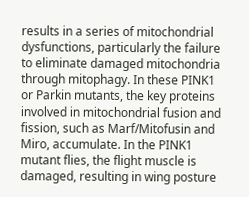results in a series of mitochondrial dysfunctions, particularly the failure to eliminate damaged mitochondria through mitophagy. In these PINK1 or Parkin mutants, the key proteins involved in mitochondrial fusion and fission, such as Marf/Mitofusin and Miro, accumulate. In the PINK1 mutant flies, the flight muscle is damaged, resulting in wing posture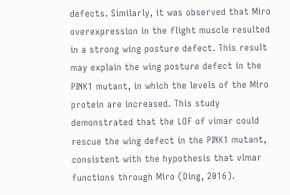defects. Similarly, it was observed that Miro overexpression in the flight muscle resulted in a strong wing posture defect. This result may explain the wing posture defect in the PINK1 mutant, in which the levels of the Miro protein are increased. This study demonstrated that the LOF of vimar could rescue the wing defect in the PINK1 mutant, consistent with the hypothesis that vimar functions through Miro (Ding, 2016).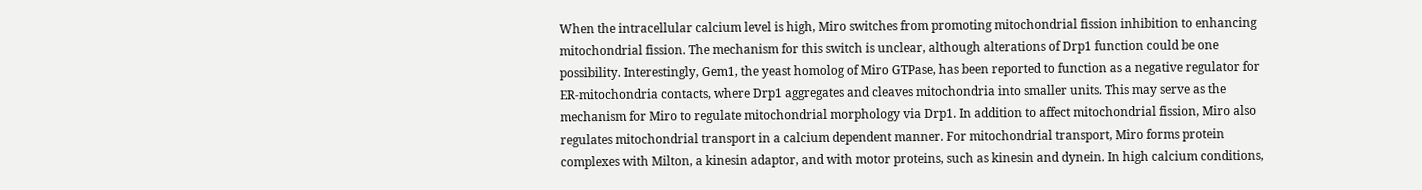When the intracellular calcium level is high, Miro switches from promoting mitochondrial fission inhibition to enhancing mitochondrial fission. The mechanism for this switch is unclear, although alterations of Drp1 function could be one possibility. Interestingly, Gem1, the yeast homolog of Miro GTPase, has been reported to function as a negative regulator for ER-mitochondria contacts, where Drp1 aggregates and cleaves mitochondria into smaller units. This may serve as the mechanism for Miro to regulate mitochondrial morphology via Drp1. In addition to affect mitochondrial fission, Miro also regulates mitochondrial transport in a calcium dependent manner. For mitochondrial transport, Miro forms protein complexes with Milton, a kinesin adaptor, and with motor proteins, such as kinesin and dynein. In high calcium conditions,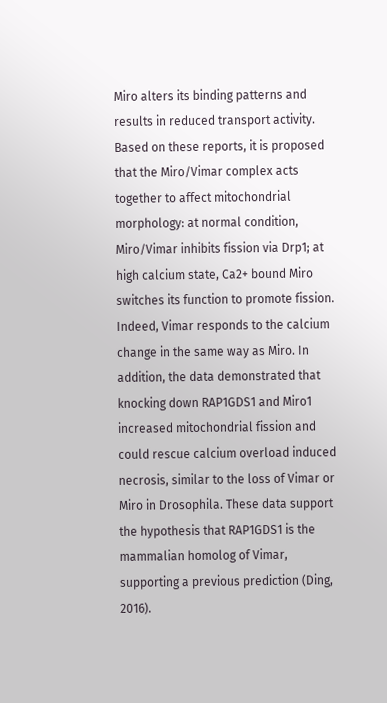Miro alters its binding patterns and results in reduced transport activity. Based on these reports, it is proposed that the Miro/Vimar complex acts together to affect mitochondrial morphology: at normal condition, Miro/Vimar inhibits fission via Drp1; at high calcium state, Ca2+ bound Miro switches its function to promote fission. Indeed, Vimar responds to the calcium change in the same way as Miro. In addition, the data demonstrated that knocking down RAP1GDS1 and Miro1 increased mitochondrial fission and could rescue calcium overload induced necrosis, similar to the loss of Vimar or Miro in Drosophila. These data support the hypothesis that RAP1GDS1 is the mammalian homolog of Vimar, supporting a previous prediction (Ding, 2016).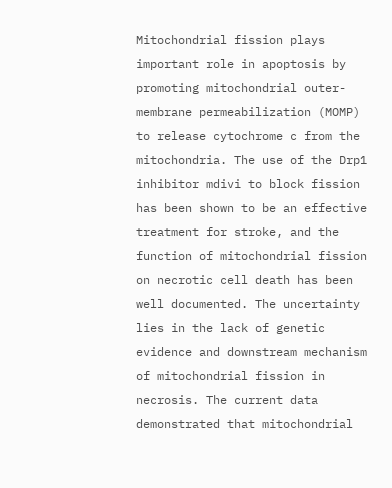Mitochondrial fission plays important role in apoptosis by promoting mitochondrial outer-membrane permeabilization (MOMP) to release cytochrome c from the mitochondria. The use of the Drp1 inhibitor mdivi to block fission has been shown to be an effective treatment for stroke, and the function of mitochondrial fission on necrotic cell death has been well documented. The uncertainty lies in the lack of genetic evidence and downstream mechanism of mitochondrial fission in necrosis. The current data demonstrated that mitochondrial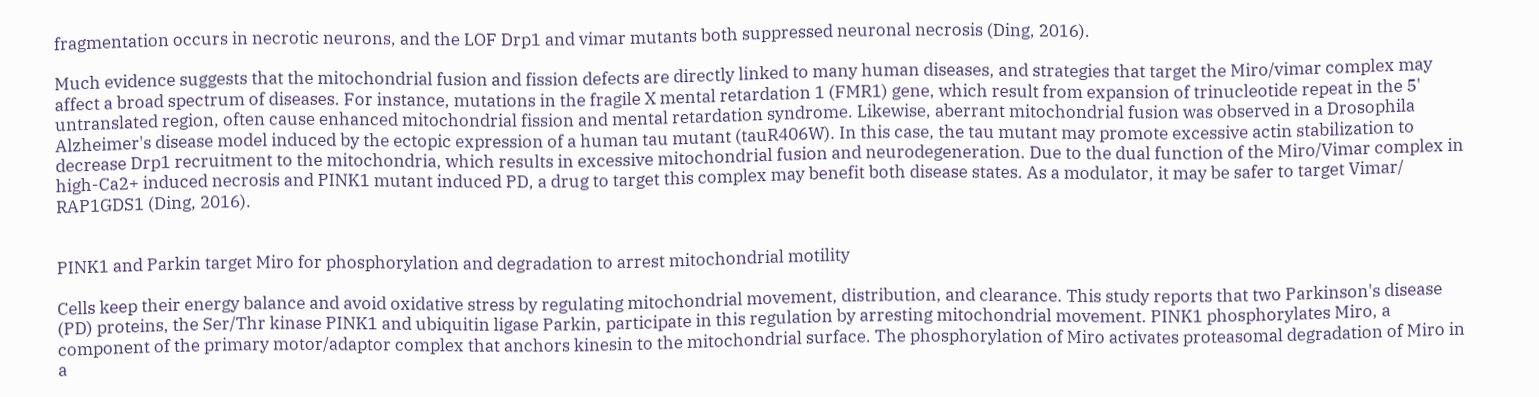fragmentation occurs in necrotic neurons, and the LOF Drp1 and vimar mutants both suppressed neuronal necrosis (Ding, 2016).

Much evidence suggests that the mitochondrial fusion and fission defects are directly linked to many human diseases, and strategies that target the Miro/vimar complex may affect a broad spectrum of diseases. For instance, mutations in the fragile X mental retardation 1 (FMR1) gene, which result from expansion of trinucleotide repeat in the 5' untranslated region, often cause enhanced mitochondrial fission and mental retardation syndrome. Likewise, aberrant mitochondrial fusion was observed in a Drosophila Alzheimer's disease model induced by the ectopic expression of a human tau mutant (tauR406W). In this case, the tau mutant may promote excessive actin stabilization to decrease Drp1 recruitment to the mitochondria, which results in excessive mitochondrial fusion and neurodegeneration. Due to the dual function of the Miro/Vimar complex in high-Ca2+ induced necrosis and PINK1 mutant induced PD, a drug to target this complex may benefit both disease states. As a modulator, it may be safer to target Vimar/ RAP1GDS1 (Ding, 2016).


PINK1 and Parkin target Miro for phosphorylation and degradation to arrest mitochondrial motility

Cells keep their energy balance and avoid oxidative stress by regulating mitochondrial movement, distribution, and clearance. This study reports that two Parkinson's disease (PD) proteins, the Ser/Thr kinase PINK1 and ubiquitin ligase Parkin, participate in this regulation by arresting mitochondrial movement. PINK1 phosphorylates Miro, a component of the primary motor/adaptor complex that anchors kinesin to the mitochondrial surface. The phosphorylation of Miro activates proteasomal degradation of Miro in a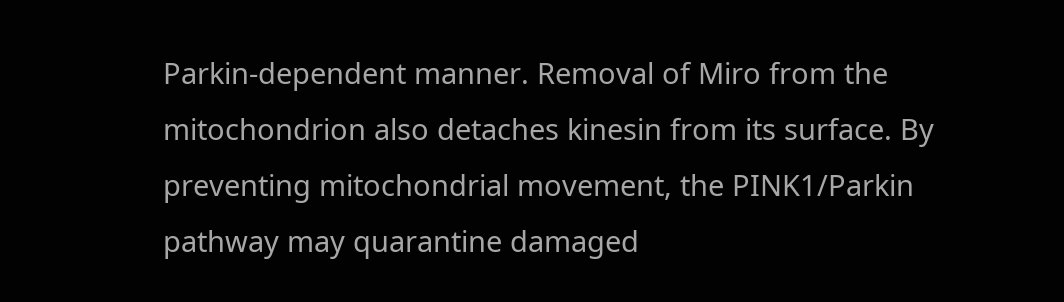Parkin-dependent manner. Removal of Miro from the mitochondrion also detaches kinesin from its surface. By preventing mitochondrial movement, the PINK1/Parkin pathway may quarantine damaged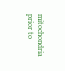mitochondria prior to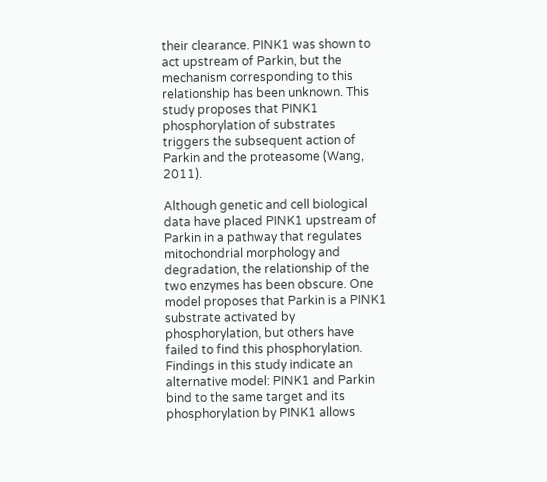their clearance. PINK1 was shown to act upstream of Parkin, but the mechanism corresponding to this relationship has been unknown. This study proposes that PINK1 phosphorylation of substrates triggers the subsequent action of Parkin and the proteasome (Wang, 2011).

Although genetic and cell biological data have placed PINK1 upstream of Parkin in a pathway that regulates mitochondrial morphology and degradation, the relationship of the two enzymes has been obscure. One model proposes that Parkin is a PINK1 substrate activated by phosphorylation, but others have failed to find this phosphorylation. Findings in this study indicate an alternative model: PINK1 and Parkin bind to the same target and its phosphorylation by PINK1 allows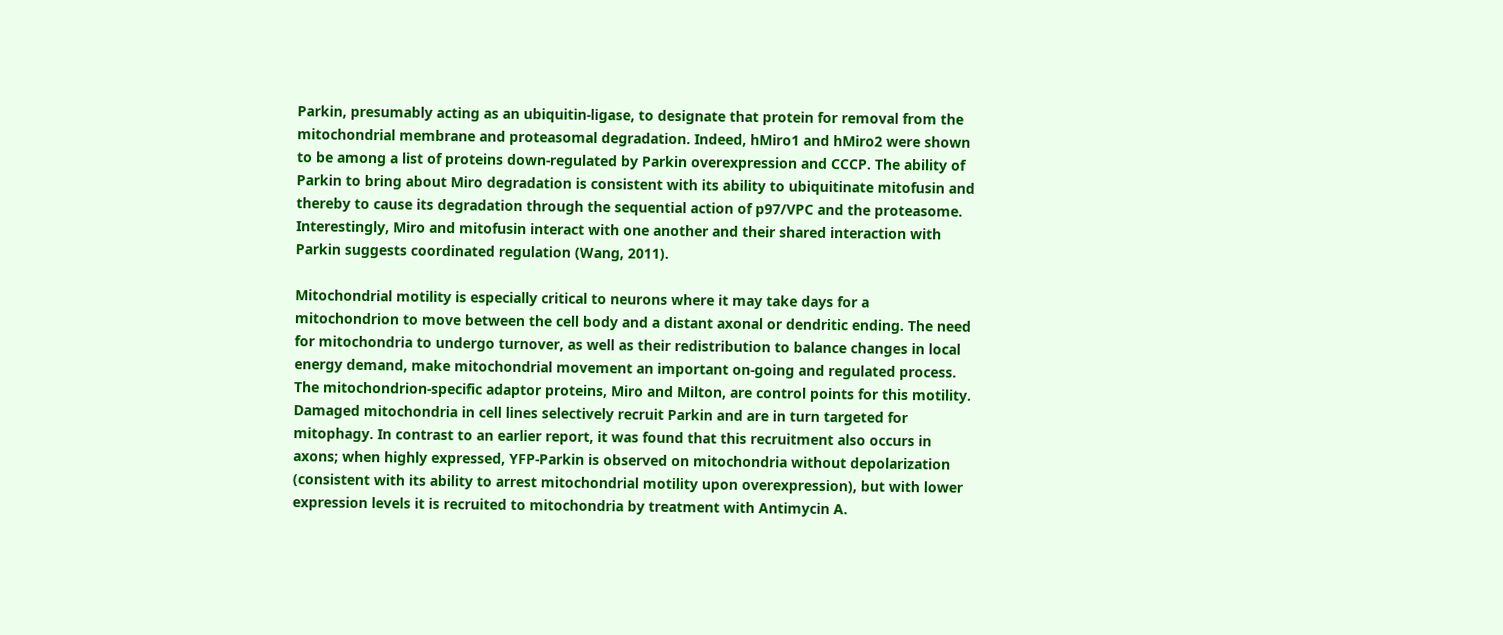Parkin, presumably acting as an ubiquitin-ligase, to designate that protein for removal from the mitochondrial membrane and proteasomal degradation. Indeed, hMiro1 and hMiro2 were shown to be among a list of proteins down-regulated by Parkin overexpression and CCCP. The ability of Parkin to bring about Miro degradation is consistent with its ability to ubiquitinate mitofusin and thereby to cause its degradation through the sequential action of p97/VPC and the proteasome. Interestingly, Miro and mitofusin interact with one another and their shared interaction with Parkin suggests coordinated regulation (Wang, 2011).

Mitochondrial motility is especially critical to neurons where it may take days for a mitochondrion to move between the cell body and a distant axonal or dendritic ending. The need for mitochondria to undergo turnover, as well as their redistribution to balance changes in local energy demand, make mitochondrial movement an important on-going and regulated process. The mitochondrion-specific adaptor proteins, Miro and Milton, are control points for this motility. Damaged mitochondria in cell lines selectively recruit Parkin and are in turn targeted for mitophagy. In contrast to an earlier report, it was found that this recruitment also occurs in axons; when highly expressed, YFP-Parkin is observed on mitochondria without depolarization (consistent with its ability to arrest mitochondrial motility upon overexpression), but with lower expression levels it is recruited to mitochondria by treatment with Antimycin A.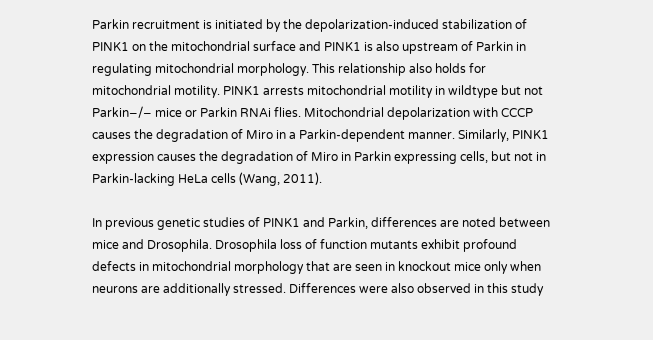Parkin recruitment is initiated by the depolarization-induced stabilization of PINK1 on the mitochondrial surface and PINK1 is also upstream of Parkin in regulating mitochondrial morphology. This relationship also holds for mitochondrial motility. PINK1 arrests mitochondrial motility in wildtype but not Parkin−/− mice or Parkin RNAi flies. Mitochondrial depolarization with CCCP causes the degradation of Miro in a Parkin-dependent manner. Similarly, PINK1 expression causes the degradation of Miro in Parkin expressing cells, but not in Parkin-lacking HeLa cells (Wang, 2011).

In previous genetic studies of PINK1 and Parkin, differences are noted between mice and Drosophila. Drosophila loss of function mutants exhibit profound defects in mitochondrial morphology that are seen in knockout mice only when neurons are additionally stressed. Differences were also observed in this study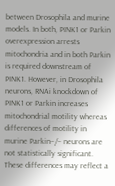between Drosophila and murine models. In both, PINK1 or Parkin overexpression arrests mitochondria and in both Parkin is required downstream of PINK1. However, in Drosophila neurons, RNAi knockdown of PINK1 or Parkin increases mitochondrial motility whereas differences of motility in murine Parkin−/− neurons are not statistically significant. These differences may reflect a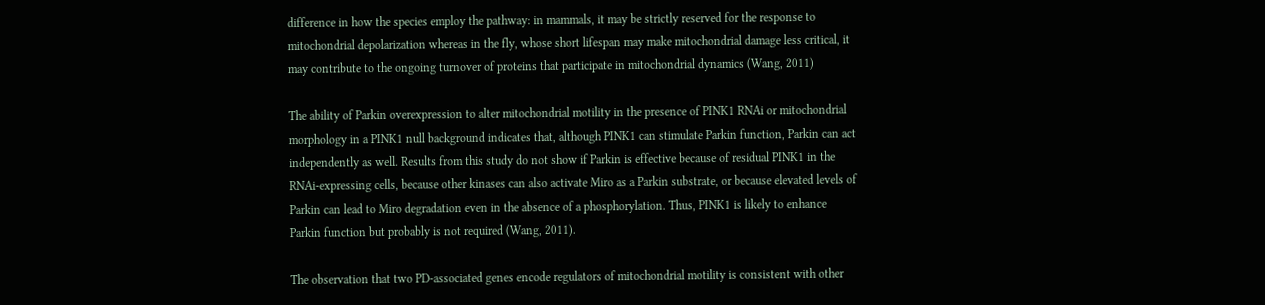difference in how the species employ the pathway: in mammals, it may be strictly reserved for the response to mitochondrial depolarization whereas in the fly, whose short lifespan may make mitochondrial damage less critical, it may contribute to the ongoing turnover of proteins that participate in mitochondrial dynamics (Wang, 2011)

The ability of Parkin overexpression to alter mitochondrial motility in the presence of PINK1 RNAi or mitochondrial morphology in a PINK1 null background indicates that, although PINK1 can stimulate Parkin function, Parkin can act independently as well. Results from this study do not show if Parkin is effective because of residual PINK1 in the RNAi-expressing cells, because other kinases can also activate Miro as a Parkin substrate, or because elevated levels of Parkin can lead to Miro degradation even in the absence of a phosphorylation. Thus, PINK1 is likely to enhance Parkin function but probably is not required (Wang, 2011).

The observation that two PD-associated genes encode regulators of mitochondrial motility is consistent with other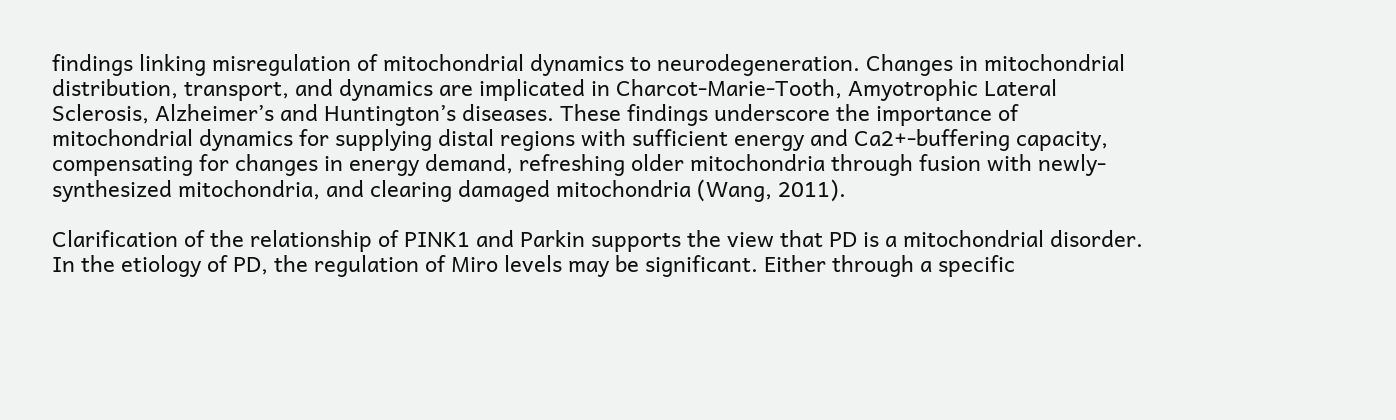findings linking misregulation of mitochondrial dynamics to neurodegeneration. Changes in mitochondrial distribution, transport, and dynamics are implicated in Charcot-Marie-Tooth, Amyotrophic Lateral Sclerosis, Alzheimer’s and Huntington’s diseases. These findings underscore the importance of mitochondrial dynamics for supplying distal regions with sufficient energy and Ca2+-buffering capacity, compensating for changes in energy demand, refreshing older mitochondria through fusion with newly-synthesized mitochondria, and clearing damaged mitochondria (Wang, 2011).

Clarification of the relationship of PINK1 and Parkin supports the view that PD is a mitochondrial disorder. In the etiology of PD, the regulation of Miro levels may be significant. Either through a specific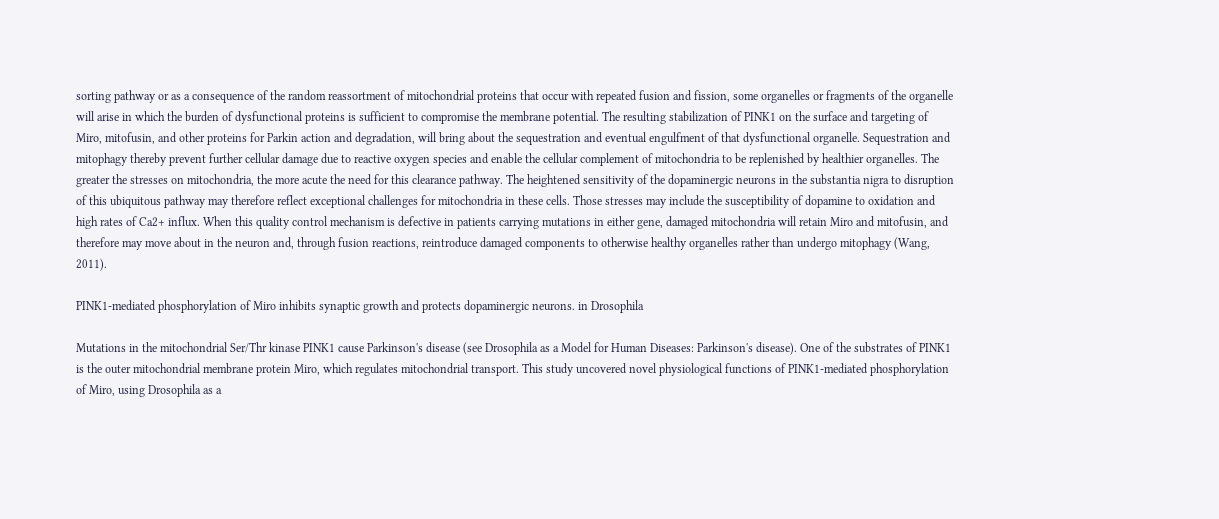sorting pathway or as a consequence of the random reassortment of mitochondrial proteins that occur with repeated fusion and fission, some organelles or fragments of the organelle will arise in which the burden of dysfunctional proteins is sufficient to compromise the membrane potential. The resulting stabilization of PINK1 on the surface and targeting of Miro, mitofusin, and other proteins for Parkin action and degradation, will bring about the sequestration and eventual engulfment of that dysfunctional organelle. Sequestration and mitophagy thereby prevent further cellular damage due to reactive oxygen species and enable the cellular complement of mitochondria to be replenished by healthier organelles. The greater the stresses on mitochondria, the more acute the need for this clearance pathway. The heightened sensitivity of the dopaminergic neurons in the substantia nigra to disruption of this ubiquitous pathway may therefore reflect exceptional challenges for mitochondria in these cells. Those stresses may include the susceptibility of dopamine to oxidation and high rates of Ca2+ influx. When this quality control mechanism is defective in patients carrying mutations in either gene, damaged mitochondria will retain Miro and mitofusin, and therefore may move about in the neuron and, through fusion reactions, reintroduce damaged components to otherwise healthy organelles rather than undergo mitophagy (Wang, 2011).

PINK1-mediated phosphorylation of Miro inhibits synaptic growth and protects dopaminergic neurons. in Drosophila

Mutations in the mitochondrial Ser/Thr kinase PINK1 cause Parkinson's disease (see Drosophila as a Model for Human Diseases: Parkinson's disease). One of the substrates of PINK1 is the outer mitochondrial membrane protein Miro, which regulates mitochondrial transport. This study uncovered novel physiological functions of PINK1-mediated phosphorylation of Miro, using Drosophila as a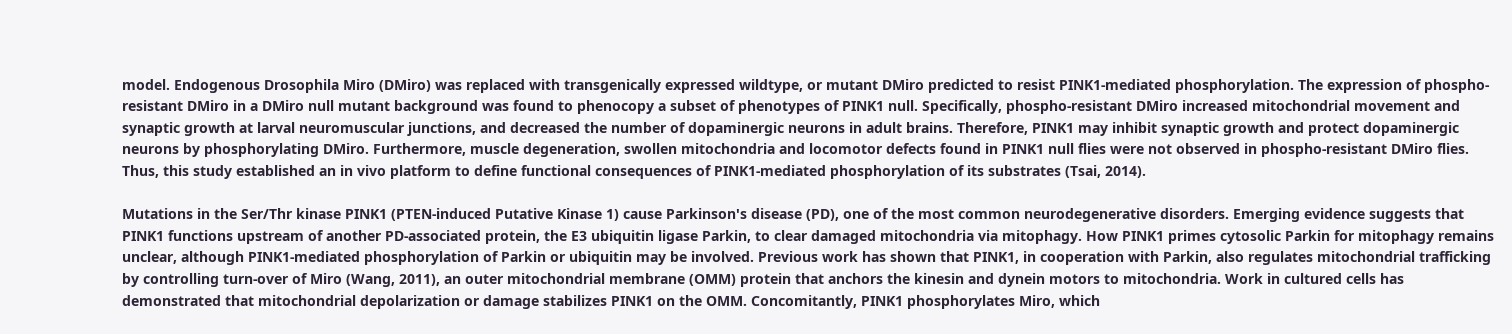model. Endogenous Drosophila Miro (DMiro) was replaced with transgenically expressed wildtype, or mutant DMiro predicted to resist PINK1-mediated phosphorylation. The expression of phospho-resistant DMiro in a DMiro null mutant background was found to phenocopy a subset of phenotypes of PINK1 null. Specifically, phospho-resistant DMiro increased mitochondrial movement and synaptic growth at larval neuromuscular junctions, and decreased the number of dopaminergic neurons in adult brains. Therefore, PINK1 may inhibit synaptic growth and protect dopaminergic neurons by phosphorylating DMiro. Furthermore, muscle degeneration, swollen mitochondria and locomotor defects found in PINK1 null flies were not observed in phospho-resistant DMiro flies. Thus, this study established an in vivo platform to define functional consequences of PINK1-mediated phosphorylation of its substrates (Tsai, 2014).

Mutations in the Ser/Thr kinase PINK1 (PTEN-induced Putative Kinase 1) cause Parkinson's disease (PD), one of the most common neurodegenerative disorders. Emerging evidence suggests that PINK1 functions upstream of another PD-associated protein, the E3 ubiquitin ligase Parkin, to clear damaged mitochondria via mitophagy. How PINK1 primes cytosolic Parkin for mitophagy remains unclear, although PINK1-mediated phosphorylation of Parkin or ubiquitin may be involved. Previous work has shown that PINK1, in cooperation with Parkin, also regulates mitochondrial trafficking by controlling turn-over of Miro (Wang, 2011), an outer mitochondrial membrane (OMM) protein that anchors the kinesin and dynein motors to mitochondria. Work in cultured cells has demonstrated that mitochondrial depolarization or damage stabilizes PINK1 on the OMM. Concomitantly, PINK1 phosphorylates Miro, which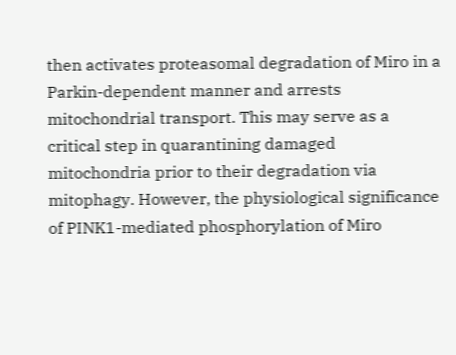then activates proteasomal degradation of Miro in a Parkin-dependent manner and arrests mitochondrial transport. This may serve as a critical step in quarantining damaged mitochondria prior to their degradation via mitophagy. However, the physiological significance of PINK1-mediated phosphorylation of Miro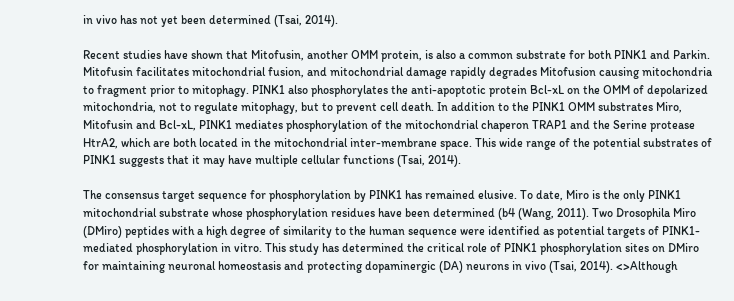in vivo has not yet been determined (Tsai, 2014).

Recent studies have shown that Mitofusin, another OMM protein, is also a common substrate for both PINK1 and Parkin. Mitofusin facilitates mitochondrial fusion, and mitochondrial damage rapidly degrades Mitofusion causing mitochondria to fragment prior to mitophagy. PINK1 also phosphorylates the anti-apoptotic protein Bcl-xL on the OMM of depolarized mitochondria, not to regulate mitophagy, but to prevent cell death. In addition to the PINK1 OMM substrates Miro, Mitofusin and Bcl-xL, PINK1 mediates phosphorylation of the mitochondrial chaperon TRAP1 and the Serine protease HtrA2, which are both located in the mitochondrial inter-membrane space. This wide range of the potential substrates of PINK1 suggests that it may have multiple cellular functions (Tsai, 2014).

The consensus target sequence for phosphorylation by PINK1 has remained elusive. To date, Miro is the only PINK1 mitochondrial substrate whose phosphorylation residues have been determined (b4 (Wang, 2011). Two Drosophila Miro (DMiro) peptides with a high degree of similarity to the human sequence were identified as potential targets of PINK1-mediated phosphorylation in vitro. This study has determined the critical role of PINK1 phosphorylation sites on DMiro for maintaining neuronal homeostasis and protecting dopaminergic (DA) neurons in vivo (Tsai, 2014). <>Although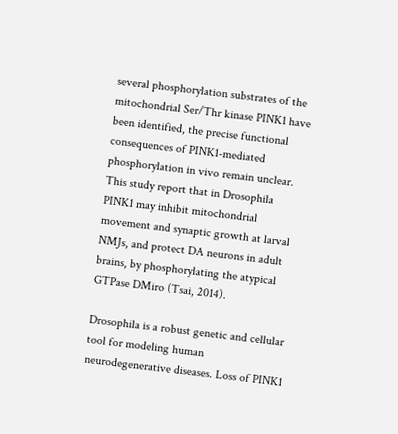several phosphorylation substrates of the mitochondrial Ser/Thr kinase PINK1 have been identified, the precise functional consequences of PINK1-mediated phosphorylation in vivo remain unclear. This study report that in Drosophila PINK1 may inhibit mitochondrial movement and synaptic growth at larval NMJs, and protect DA neurons in adult brains, by phosphorylating the atypical GTPase DMiro (Tsai, 2014).

Drosophila is a robust genetic and cellular tool for modeling human neurodegenerative diseases. Loss of PINK1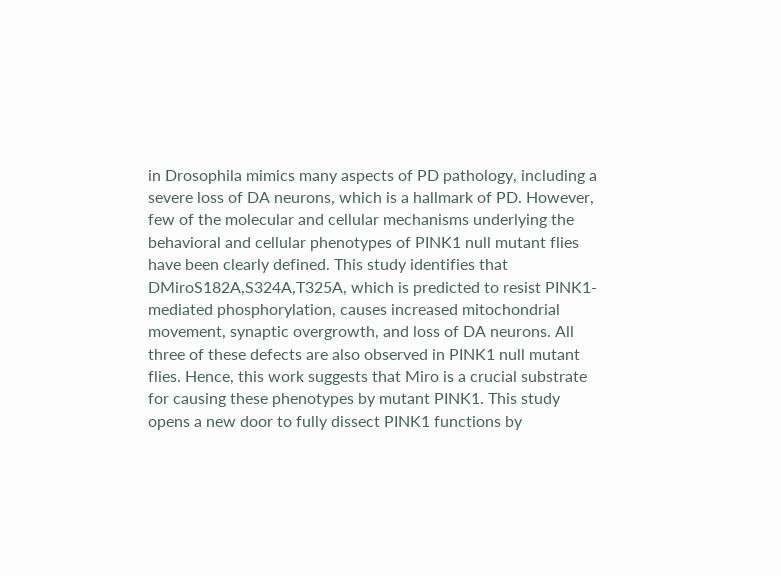in Drosophila mimics many aspects of PD pathology, including a severe loss of DA neurons, which is a hallmark of PD. However, few of the molecular and cellular mechanisms underlying the behavioral and cellular phenotypes of PINK1 null mutant flies have been clearly defined. This study identifies that DMiroS182A,S324A,T325A, which is predicted to resist PINK1-mediated phosphorylation, causes increased mitochondrial movement, synaptic overgrowth, and loss of DA neurons. All three of these defects are also observed in PINK1 null mutant flies. Hence, this work suggests that Miro is a crucial substrate for causing these phenotypes by mutant PINK1. This study opens a new door to fully dissect PINK1 functions by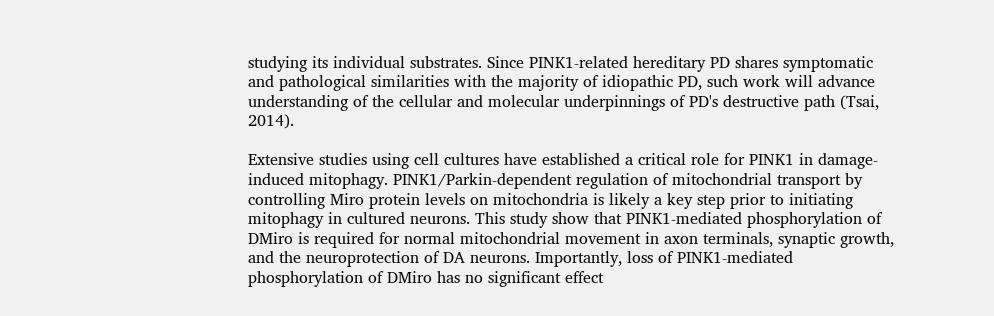studying its individual substrates. Since PINK1-related hereditary PD shares symptomatic and pathological similarities with the majority of idiopathic PD, such work will advance understanding of the cellular and molecular underpinnings of PD's destructive path (Tsai, 2014).

Extensive studies using cell cultures have established a critical role for PINK1 in damage-induced mitophagy. PINK1/Parkin-dependent regulation of mitochondrial transport by controlling Miro protein levels on mitochondria is likely a key step prior to initiating mitophagy in cultured neurons. This study show that PINK1-mediated phosphorylation of DMiro is required for normal mitochondrial movement in axon terminals, synaptic growth, and the neuroprotection of DA neurons. Importantly, loss of PINK1-mediated phosphorylation of DMiro has no significant effect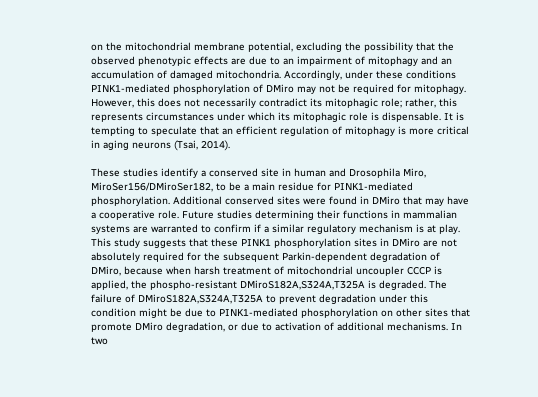on the mitochondrial membrane potential, excluding the possibility that the observed phenotypic effects are due to an impairment of mitophagy and an accumulation of damaged mitochondria. Accordingly, under these conditions PINK1-mediated phosphorylation of DMiro may not be required for mitophagy. However, this does not necessarily contradict its mitophagic role; rather, this represents circumstances under which its mitophagic role is dispensable. It is tempting to speculate that an efficient regulation of mitophagy is more critical in aging neurons (Tsai, 2014).

These studies identify a conserved site in human and Drosophila Miro, MiroSer156/DMiroSer182, to be a main residue for PINK1-mediated phosphorylation. Additional conserved sites were found in DMiro that may have a cooperative role. Future studies determining their functions in mammalian systems are warranted to confirm if a similar regulatory mechanism is at play. This study suggests that these PINK1 phosphorylation sites in DMiro are not absolutely required for the subsequent Parkin-dependent degradation of DMiro, because when harsh treatment of mitochondrial uncoupler CCCP is applied, the phospho-resistant DMiroS182A,S324A,T325A is degraded. The failure of DMiroS182A,S324A,T325A to prevent degradation under this condition might be due to PINK1-mediated phosphorylation on other sites that promote DMiro degradation, or due to activation of additional mechanisms. In two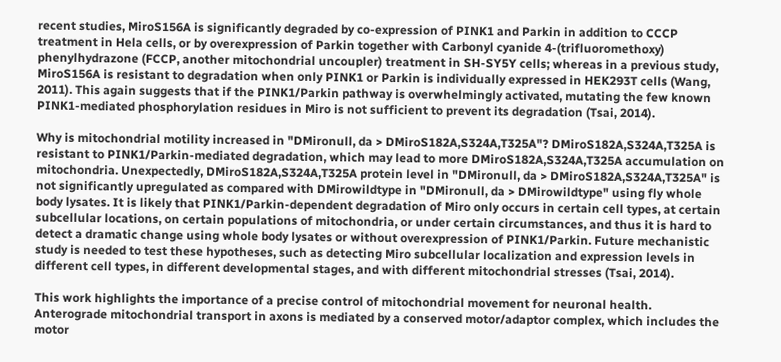recent studies, MiroS156A is significantly degraded by co-expression of PINK1 and Parkin in addition to CCCP treatment in Hela cells, or by overexpression of Parkin together with Carbonyl cyanide 4-(trifluoromethoxy) phenylhydrazone (FCCP, another mitochondrial uncoupler) treatment in SH-SY5Y cells; whereas in a previous study, MiroS156A is resistant to degradation when only PINK1 or Parkin is individually expressed in HEK293T cells (Wang, 2011). This again suggests that if the PINK1/Parkin pathway is overwhelmingly activated, mutating the few known PINK1-mediated phosphorylation residues in Miro is not sufficient to prevent its degradation (Tsai, 2014).

Why is mitochondrial motility increased in "DMironull, da > DMiroS182A,S324A,T325A"? DMiroS182A,S324A,T325A is resistant to PINK1/Parkin-mediated degradation, which may lead to more DMiroS182A,S324A,T325A accumulation on mitochondria. Unexpectedly, DMiroS182A,S324A,T325A protein level in "DMironull, da > DMiroS182A,S324A,T325A" is not significantly upregulated as compared with DMirowildtype in "DMironull, da > DMirowildtype" using fly whole body lysates. It is likely that PINK1/Parkin-dependent degradation of Miro only occurs in certain cell types, at certain subcellular locations, on certain populations of mitochondria, or under certain circumstances, and thus it is hard to detect a dramatic change using whole body lysates or without overexpression of PINK1/Parkin. Future mechanistic study is needed to test these hypotheses, such as detecting Miro subcellular localization and expression levels in different cell types, in different developmental stages, and with different mitochondrial stresses (Tsai, 2014).

This work highlights the importance of a precise control of mitochondrial movement for neuronal health. Anterograde mitochondrial transport in axons is mediated by a conserved motor/adaptor complex, which includes the motor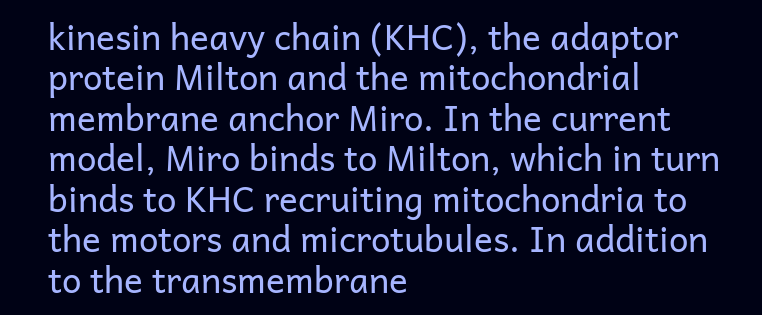kinesin heavy chain (KHC), the adaptor protein Milton and the mitochondrial membrane anchor Miro. In the current model, Miro binds to Milton, which in turn binds to KHC recruiting mitochondria to the motors and microtubules. In addition to the transmembrane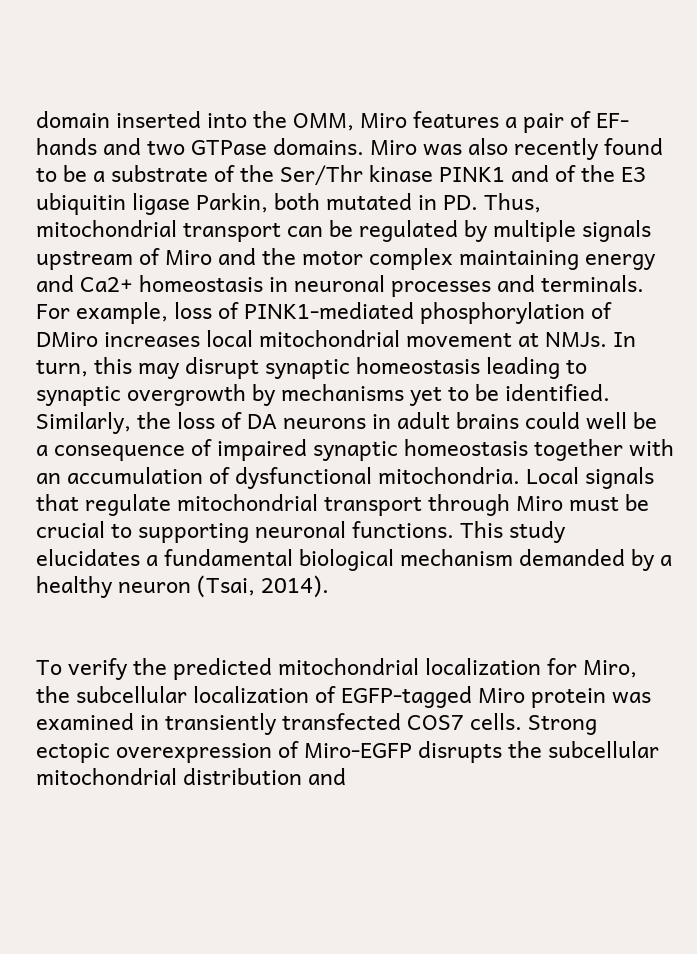domain inserted into the OMM, Miro features a pair of EF-hands and two GTPase domains. Miro was also recently found to be a substrate of the Ser/Thr kinase PINK1 and of the E3 ubiquitin ligase Parkin, both mutated in PD. Thus, mitochondrial transport can be regulated by multiple signals upstream of Miro and the motor complex maintaining energy and Ca2+ homeostasis in neuronal processes and terminals. For example, loss of PINK1-mediated phosphorylation of DMiro increases local mitochondrial movement at NMJs. In turn, this may disrupt synaptic homeostasis leading to synaptic overgrowth by mechanisms yet to be identified. Similarly, the loss of DA neurons in adult brains could well be a consequence of impaired synaptic homeostasis together with an accumulation of dysfunctional mitochondria. Local signals that regulate mitochondrial transport through Miro must be crucial to supporting neuronal functions. This study elucidates a fundamental biological mechanism demanded by a healthy neuron (Tsai, 2014).


To verify the predicted mitochondrial localization for Miro, the subcellular localization of EGFP-tagged Miro protein was examined in transiently transfected COS7 cells. Strong ectopic overexpression of Miro-EGFP disrupts the subcellular mitochondrial distribution and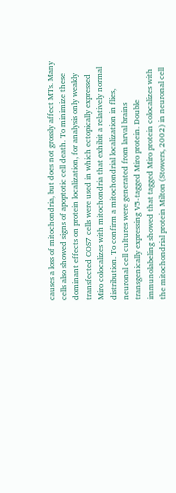causes a loss of mitochondria, but does not grossly affect MTs. Many cells also showed signs of apoptotic cell death. To minimize these dominant effects on protein localization, for analysis only weakly transfected COS7 cells were used in which ectopically expressed Miro colocalizes with mitochondria that exhibit a relatively normal distribution. To confirm a mitochondrial localization in flies, neuronal cell cultures were generated from larval brains transgenically expressing V5-tagged Miro protein. Double immunolabeling showed that tagged Miro protein colocalizes with the mitochondrial protein Milton (Stowers, 2002) in neuronal cell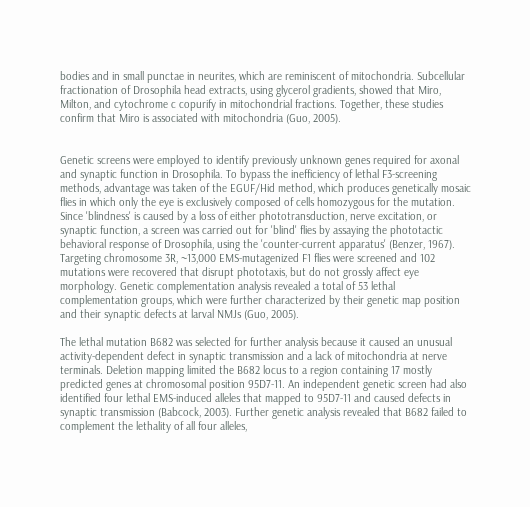bodies and in small punctae in neurites, which are reminiscent of mitochondria. Subcellular fractionation of Drosophila head extracts, using glycerol gradients, showed that Miro, Milton, and cytochrome c copurify in mitochondrial fractions. Together, these studies confirm that Miro is associated with mitochondria (Guo, 2005).


Genetic screens were employed to identify previously unknown genes required for axonal and synaptic function in Drosophila. To bypass the inefficiency of lethal F3-screening methods, advantage was taken of the EGUF/Hid method, which produces genetically mosaic flies in which only the eye is exclusively composed of cells homozygous for the mutation. Since 'blindness' is caused by a loss of either phototransduction, nerve excitation, or synaptic function, a screen was carried out for 'blind' flies by assaying the phototactic behavioral response of Drosophila, using the 'counter-current apparatus' (Benzer, 1967). Targeting chromosome 3R, ~13,000 EMS-mutagenized F1 flies were screened and 102 mutations were recovered that disrupt phototaxis, but do not grossly affect eye morphology. Genetic complementation analysis revealed a total of 53 lethal complementation groups, which were further characterized by their genetic map position and their synaptic defects at larval NMJs (Guo, 2005).

The lethal mutation B682 was selected for further analysis because it caused an unusual activity-dependent defect in synaptic transmission and a lack of mitochondria at nerve terminals. Deletion mapping limited the B682 locus to a region containing 17 mostly predicted genes at chromosomal position 95D7-11. An independent genetic screen had also identified four lethal EMS-induced alleles that mapped to 95D7-11 and caused defects in synaptic transmission (Babcock, 2003). Further genetic analysis revealed that B682 failed to complement the lethality of all four alleles,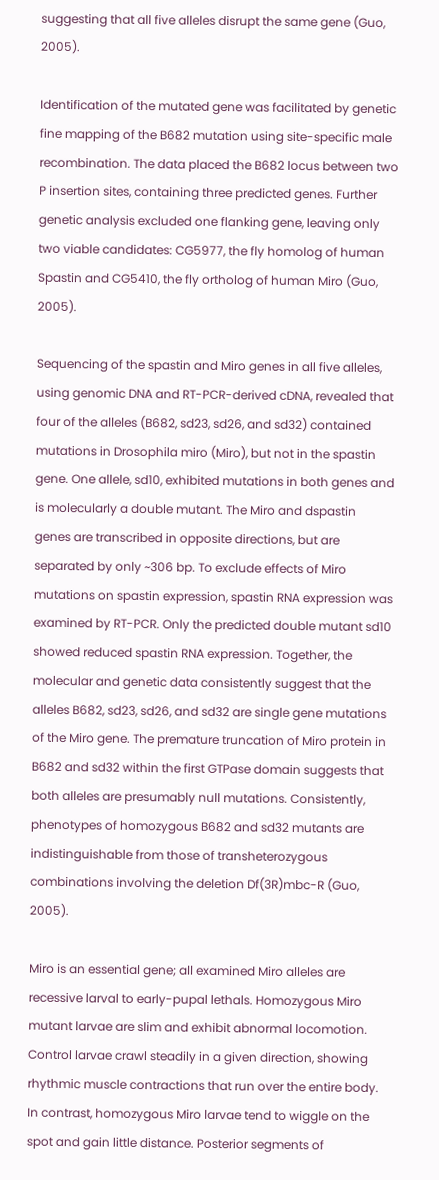suggesting that all five alleles disrupt the same gene (Guo, 2005).

Identification of the mutated gene was facilitated by genetic fine mapping of the B682 mutation using site-specific male recombination. The data placed the B682 locus between two P insertion sites, containing three predicted genes. Further genetic analysis excluded one flanking gene, leaving only two viable candidates: CG5977, the fly homolog of human Spastin and CG5410, the fly ortholog of human Miro (Guo, 2005).

Sequencing of the spastin and Miro genes in all five alleles, using genomic DNA and RT-PCR-derived cDNA, revealed that four of the alleles (B682, sd23, sd26, and sd32) contained mutations in Drosophila miro (Miro), but not in the spastin gene. One allele, sd10, exhibited mutations in both genes and is molecularly a double mutant. The Miro and dspastin genes are transcribed in opposite directions, but are separated by only ~306 bp. To exclude effects of Miro mutations on spastin expression, spastin RNA expression was examined by RT-PCR. Only the predicted double mutant sd10 showed reduced spastin RNA expression. Together, the molecular and genetic data consistently suggest that the alleles B682, sd23, sd26, and sd32 are single gene mutations of the Miro gene. The premature truncation of Miro protein in B682 and sd32 within the first GTPase domain suggests that both alleles are presumably null mutations. Consistently, phenotypes of homozygous B682 and sd32 mutants are indistinguishable from those of transheterozygous combinations involving the deletion Df(3R)mbc-R (Guo, 2005).

Miro is an essential gene; all examined Miro alleles are recessive larval to early-pupal lethals. Homozygous Miro mutant larvae are slim and exhibit abnormal locomotion. Control larvae crawl steadily in a given direction, showing rhythmic muscle contractions that run over the entire body. In contrast, homozygous Miro larvae tend to wiggle on the spot and gain little distance. Posterior segments of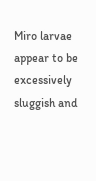Miro larvae appear to be excessively sluggish and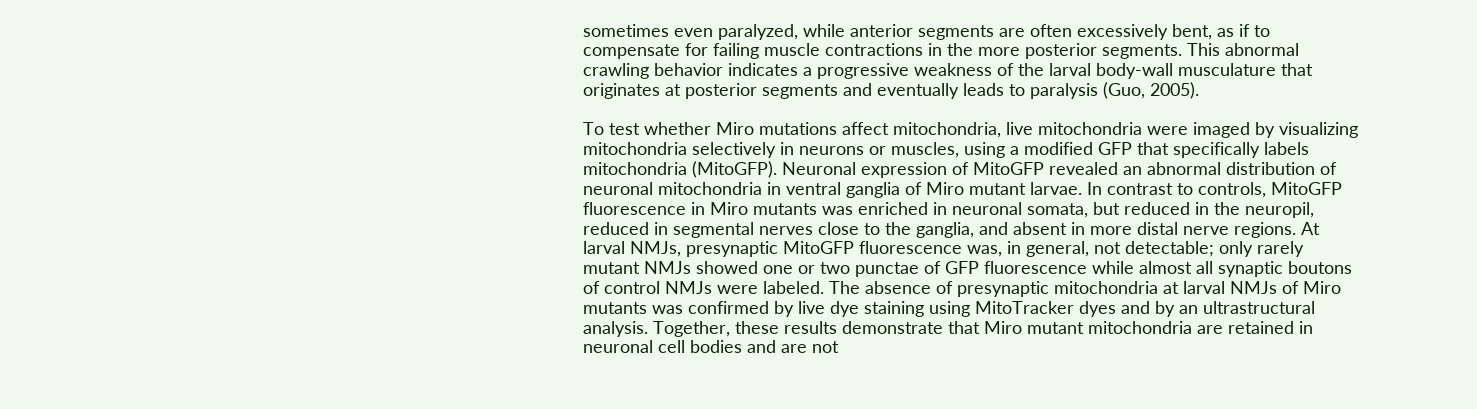sometimes even paralyzed, while anterior segments are often excessively bent, as if to compensate for failing muscle contractions in the more posterior segments. This abnormal crawling behavior indicates a progressive weakness of the larval body-wall musculature that originates at posterior segments and eventually leads to paralysis (Guo, 2005).

To test whether Miro mutations affect mitochondria, live mitochondria were imaged by visualizing mitochondria selectively in neurons or muscles, using a modified GFP that specifically labels mitochondria (MitoGFP). Neuronal expression of MitoGFP revealed an abnormal distribution of neuronal mitochondria in ventral ganglia of Miro mutant larvae. In contrast to controls, MitoGFP fluorescence in Miro mutants was enriched in neuronal somata, but reduced in the neuropil, reduced in segmental nerves close to the ganglia, and absent in more distal nerve regions. At larval NMJs, presynaptic MitoGFP fluorescence was, in general, not detectable; only rarely mutant NMJs showed one or two punctae of GFP fluorescence while almost all synaptic boutons of control NMJs were labeled. The absence of presynaptic mitochondria at larval NMJs of Miro mutants was confirmed by live dye staining using MitoTracker dyes and by an ultrastructural analysis. Together, these results demonstrate that Miro mutant mitochondria are retained in neuronal cell bodies and are not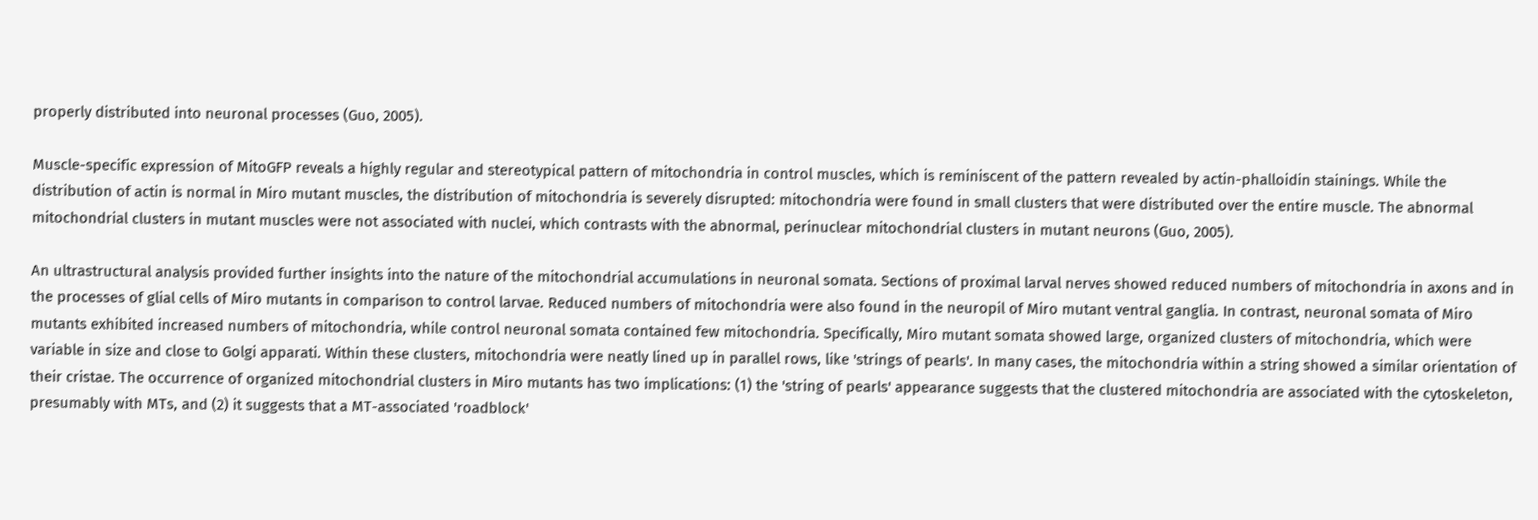properly distributed into neuronal processes (Guo, 2005).

Muscle-specific expression of MitoGFP reveals a highly regular and stereotypical pattern of mitochondria in control muscles, which is reminiscent of the pattern revealed by actin-phalloidin stainings. While the distribution of actin is normal in Miro mutant muscles, the distribution of mitochondria is severely disrupted: mitochondria were found in small clusters that were distributed over the entire muscle. The abnormal mitochondrial clusters in mutant muscles were not associated with nuclei, which contrasts with the abnormal, perinuclear mitochondrial clusters in mutant neurons (Guo, 2005).

An ultrastructural analysis provided further insights into the nature of the mitochondrial accumulations in neuronal somata. Sections of proximal larval nerves showed reduced numbers of mitochondria in axons and in the processes of glial cells of Miro mutants in comparison to control larvae. Reduced numbers of mitochondria were also found in the neuropil of Miro mutant ventral ganglia. In contrast, neuronal somata of Miro mutants exhibited increased numbers of mitochondria, while control neuronal somata contained few mitochondria. Specifically, Miro mutant somata showed large, organized clusters of mitochondria, which were variable in size and close to Golgi apparati. Within these clusters, mitochondria were neatly lined up in parallel rows, like 'strings of pearls'. In many cases, the mitochondria within a string showed a similar orientation of their cristae. The occurrence of organized mitochondrial clusters in Miro mutants has two implications: (1) the 'string of pearls' appearance suggests that the clustered mitochondria are associated with the cytoskeleton, presumably with MTs, and (2) it suggests that a MT-associated 'roadblock'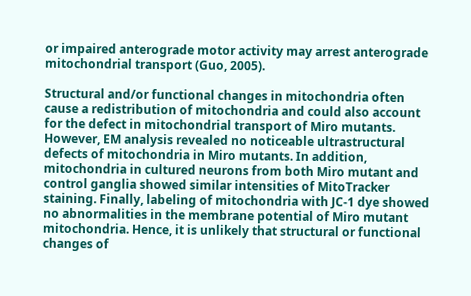or impaired anterograde motor activity may arrest anterograde mitochondrial transport (Guo, 2005).

Structural and/or functional changes in mitochondria often cause a redistribution of mitochondria and could also account for the defect in mitochondrial transport of Miro mutants. However, EM analysis revealed no noticeable ultrastructural defects of mitochondria in Miro mutants. In addition, mitochondria in cultured neurons from both Miro mutant and control ganglia showed similar intensities of MitoTracker staining. Finally, labeling of mitochondria with JC-1 dye showed no abnormalities in the membrane potential of Miro mutant mitochondria. Hence, it is unlikely that structural or functional changes of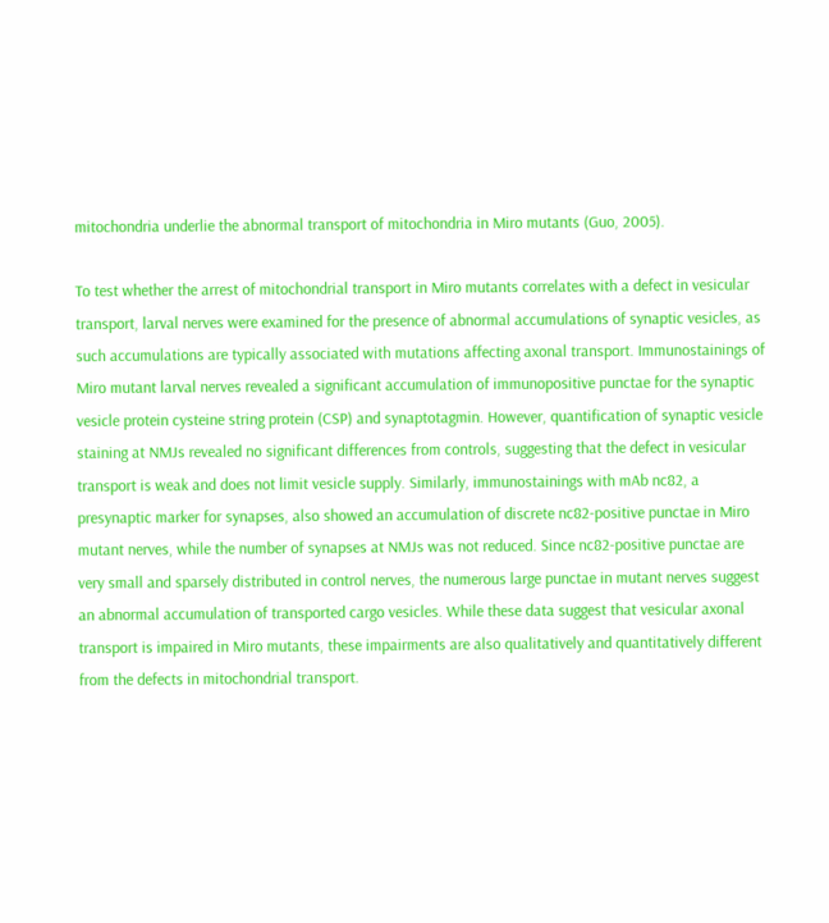mitochondria underlie the abnormal transport of mitochondria in Miro mutants (Guo, 2005).

To test whether the arrest of mitochondrial transport in Miro mutants correlates with a defect in vesicular transport, larval nerves were examined for the presence of abnormal accumulations of synaptic vesicles, as such accumulations are typically associated with mutations affecting axonal transport. Immunostainings of Miro mutant larval nerves revealed a significant accumulation of immunopositive punctae for the synaptic vesicle protein cysteine string protein (CSP) and synaptotagmin. However, quantification of synaptic vesicle staining at NMJs revealed no significant differences from controls, suggesting that the defect in vesicular transport is weak and does not limit vesicle supply. Similarly, immunostainings with mAb nc82, a presynaptic marker for synapses, also showed an accumulation of discrete nc82-positive punctae in Miro mutant nerves, while the number of synapses at NMJs was not reduced. Since nc82-positive punctae are very small and sparsely distributed in control nerves, the numerous large punctae in mutant nerves suggest an abnormal accumulation of transported cargo vesicles. While these data suggest that vesicular axonal transport is impaired in Miro mutants, these impairments are also qualitatively and quantitatively different from the defects in mitochondrial transport.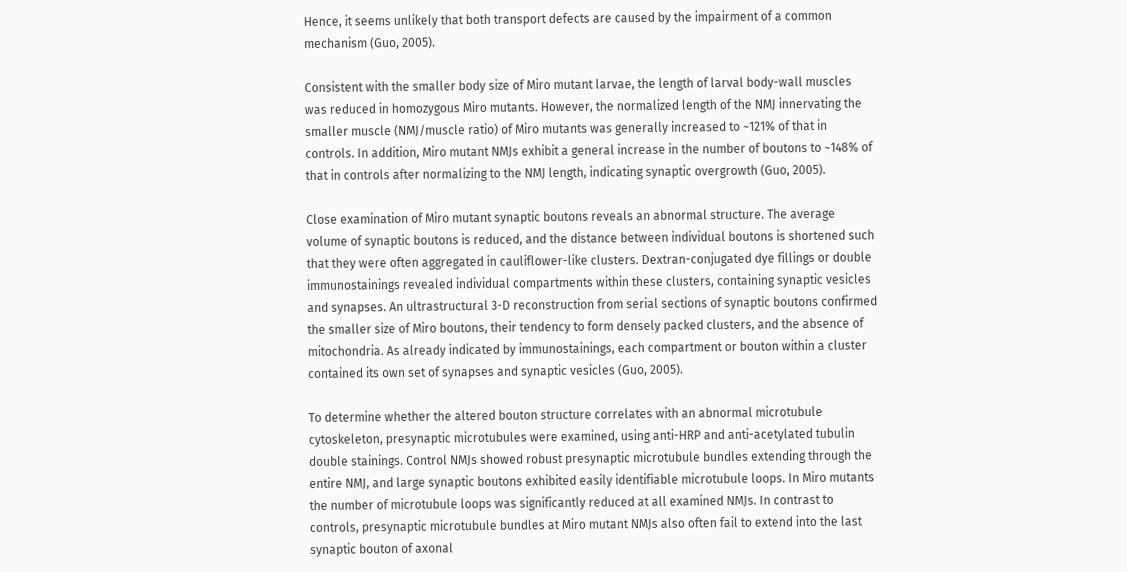Hence, it seems unlikely that both transport defects are caused by the impairment of a common mechanism (Guo, 2005).

Consistent with the smaller body size of Miro mutant larvae, the length of larval body-wall muscles was reduced in homozygous Miro mutants. However, the normalized length of the NMJ innervating the smaller muscle (NMJ/muscle ratio) of Miro mutants was generally increased to ~121% of that in controls. In addition, Miro mutant NMJs exhibit a general increase in the number of boutons to ~148% of that in controls after normalizing to the NMJ length, indicating synaptic overgrowth (Guo, 2005).

Close examination of Miro mutant synaptic boutons reveals an abnormal structure. The average volume of synaptic boutons is reduced, and the distance between individual boutons is shortened such that they were often aggregated in cauliflower-like clusters. Dextran-conjugated dye fillings or double immunostainings revealed individual compartments within these clusters, containing synaptic vesicles and synapses. An ultrastructural 3-D reconstruction from serial sections of synaptic boutons confirmed the smaller size of Miro boutons, their tendency to form densely packed clusters, and the absence of mitochondria. As already indicated by immunostainings, each compartment or bouton within a cluster contained its own set of synapses and synaptic vesicles (Guo, 2005).

To determine whether the altered bouton structure correlates with an abnormal microtubule cytoskeleton, presynaptic microtubules were examined, using anti-HRP and anti-acetylated tubulin double stainings. Control NMJs showed robust presynaptic microtubule bundles extending through the entire NMJ, and large synaptic boutons exhibited easily identifiable microtubule loops. In Miro mutants the number of microtubule loops was significantly reduced at all examined NMJs. In contrast to controls, presynaptic microtubule bundles at Miro mutant NMJs also often fail to extend into the last synaptic bouton of axonal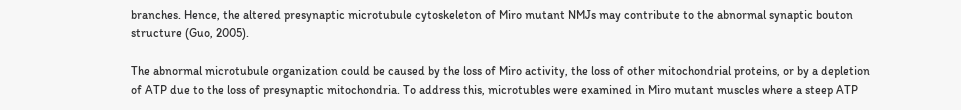branches. Hence, the altered presynaptic microtubule cytoskeleton of Miro mutant NMJs may contribute to the abnormal synaptic bouton structure (Guo, 2005).

The abnormal microtubule organization could be caused by the loss of Miro activity, the loss of other mitochondrial proteins, or by a depletion of ATP due to the loss of presynaptic mitochondria. To address this, microtubles were examined in Miro mutant muscles where a steep ATP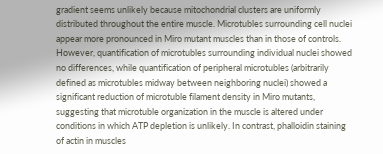gradient seems unlikely because mitochondrial clusters are uniformly distributed throughout the entire muscle. Microtubles surrounding cell nuclei appear more pronounced in Miro mutant muscles than in those of controls. However, quantification of microtubles surrounding individual nuclei showed no differences, while quantification of peripheral microtubles (arbitrarily defined as microtubles midway between neighboring nuclei) showed a significant reduction of microtuble filament density in Miro mutants, suggesting that microtuble organization in the muscle is altered under conditions in which ATP depletion is unlikely. In contrast, phalloidin staining of actin in muscles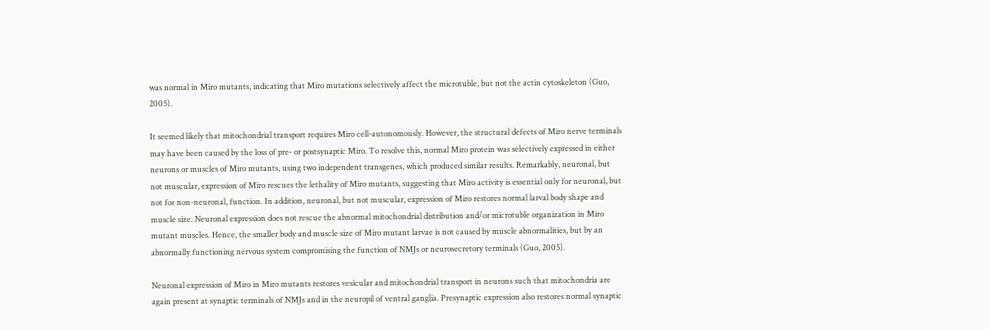was normal in Miro mutants, indicating that Miro mutations selectively affect the microtuble, but not the actin cytoskeleton (Guo, 2005).

It seemed likely that mitochondrial transport requires Miro cell-autonomously. However, the structural defects of Miro nerve terminals may have been caused by the loss of pre- or postsynaptic Miro. To resolve this, normal Miro protein was selectively expressed in either neurons or muscles of Miro mutants, using two independent transgenes, which produced similar results. Remarkably, neuronal, but not muscular, expression of Miro rescues the lethality of Miro mutants, suggesting that Miro activity is essential only for neuronal, but not for non-neuronal, function. In addition, neuronal, but not muscular, expression of Miro restores normal larval body shape and muscle size. Neuronal expression does not rescue the abnormal mitochondrial distribution and/or microtuble organization in Miro mutant muscles. Hence, the smaller body and muscle size of Miro mutant larvae is not caused by muscle abnormalities, but by an abnormally functioning nervous system compromising the function of NMJs or neurosecretory terminals (Guo, 2005).

Neuronal expression of Miro in Miro mutants restores vesicular and mitochondrial transport in neurons such that mitochondria are again present at synaptic terminals of NMJs and in the neuropil of ventral ganglia. Presynaptic expression also restores normal synaptic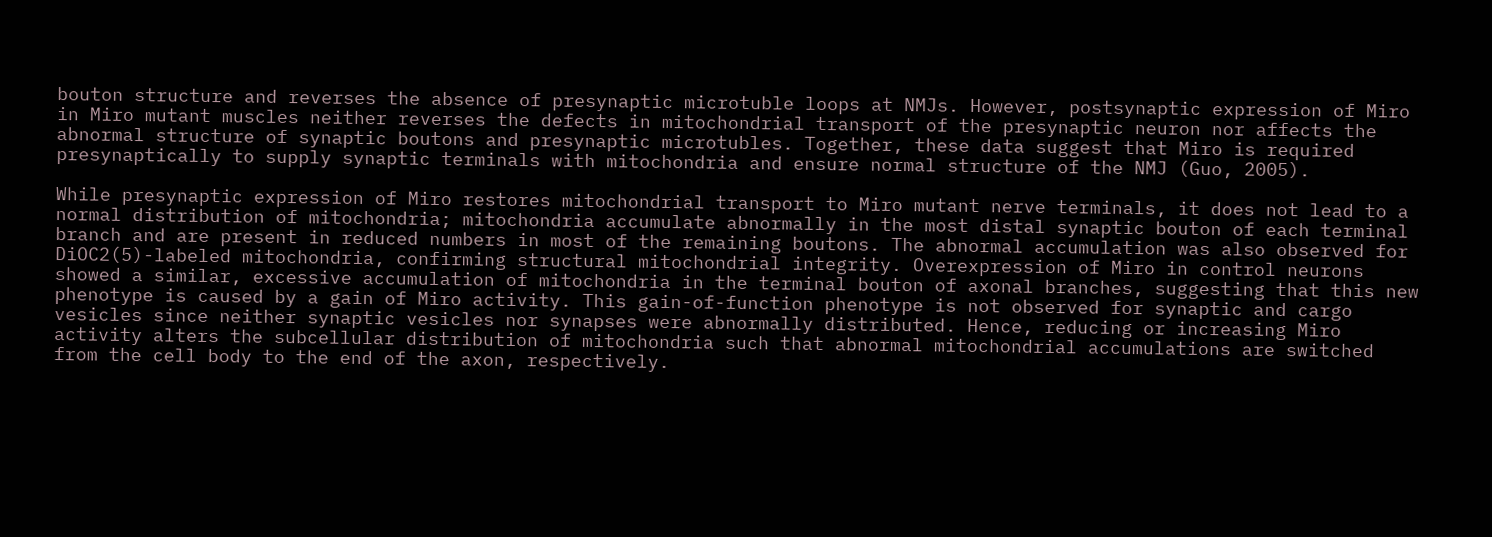bouton structure and reverses the absence of presynaptic microtuble loops at NMJs. However, postsynaptic expression of Miro in Miro mutant muscles neither reverses the defects in mitochondrial transport of the presynaptic neuron nor affects the abnormal structure of synaptic boutons and presynaptic microtubles. Together, these data suggest that Miro is required presynaptically to supply synaptic terminals with mitochondria and ensure normal structure of the NMJ (Guo, 2005).

While presynaptic expression of Miro restores mitochondrial transport to Miro mutant nerve terminals, it does not lead to a normal distribution of mitochondria; mitochondria accumulate abnormally in the most distal synaptic bouton of each terminal branch and are present in reduced numbers in most of the remaining boutons. The abnormal accumulation was also observed for DiOC2(5)-labeled mitochondria, confirming structural mitochondrial integrity. Overexpression of Miro in control neurons showed a similar, excessive accumulation of mitochondria in the terminal bouton of axonal branches, suggesting that this new phenotype is caused by a gain of Miro activity. This gain-of-function phenotype is not observed for synaptic and cargo vesicles since neither synaptic vesicles nor synapses were abnormally distributed. Hence, reducing or increasing Miro activity alters the subcellular distribution of mitochondria such that abnormal mitochondrial accumulations are switched from the cell body to the end of the axon, respectively.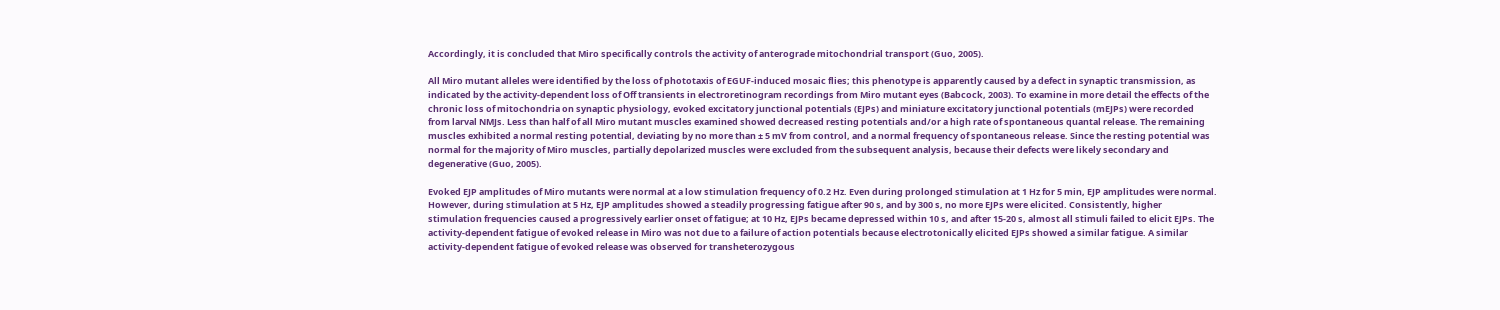Accordingly, it is concluded that Miro specifically controls the activity of anterograde mitochondrial transport (Guo, 2005).

All Miro mutant alleles were identified by the loss of phototaxis of EGUF-induced mosaic flies; this phenotype is apparently caused by a defect in synaptic transmission, as indicated by the activity-dependent loss of Off transients in electroretinogram recordings from Miro mutant eyes (Babcock, 2003). To examine in more detail the effects of the chronic loss of mitochondria on synaptic physiology, evoked excitatory junctional potentials (EJPs) and miniature excitatory junctional potentials (mEJPs) were recorded from larval NMJs. Less than half of all Miro mutant muscles examined showed decreased resting potentials and/or a high rate of spontaneous quantal release. The remaining muscles exhibited a normal resting potential, deviating by no more than ± 5 mV from control, and a normal frequency of spontaneous release. Since the resting potential was normal for the majority of Miro muscles, partially depolarized muscles were excluded from the subsequent analysis, because their defects were likely secondary and degenerative (Guo, 2005).

Evoked EJP amplitudes of Miro mutants were normal at a low stimulation frequency of 0.2 Hz. Even during prolonged stimulation at 1 Hz for 5 min, EJP amplitudes were normal. However, during stimulation at 5 Hz, EJP amplitudes showed a steadily progressing fatigue after 90 s, and by 300 s, no more EJPs were elicited. Consistently, higher stimulation frequencies caused a progressively earlier onset of fatigue; at 10 Hz, EJPs became depressed within 10 s, and after 15-20 s, almost all stimuli failed to elicit EJPs. The activity-dependent fatigue of evoked release in Miro was not due to a failure of action potentials because electrotonically elicited EJPs showed a similar fatigue. A similar activity-dependent fatigue of evoked release was observed for transheterozygous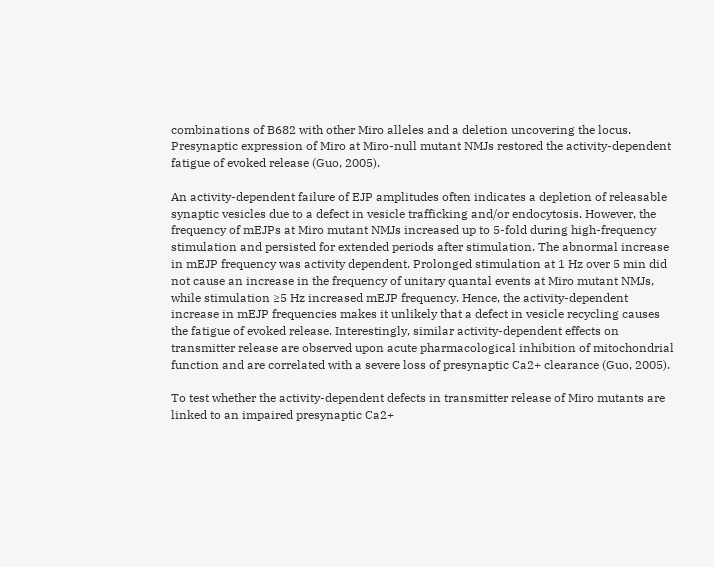combinations of B682 with other Miro alleles and a deletion uncovering the locus. Presynaptic expression of Miro at Miro-null mutant NMJs restored the activity-dependent fatigue of evoked release (Guo, 2005).

An activity-dependent failure of EJP amplitudes often indicates a depletion of releasable synaptic vesicles due to a defect in vesicle trafficking and/or endocytosis. However, the frequency of mEJPs at Miro mutant NMJs increased up to 5-fold during high-frequency stimulation and persisted for extended periods after stimulation. The abnormal increase in mEJP frequency was activity dependent. Prolonged stimulation at 1 Hz over 5 min did not cause an increase in the frequency of unitary quantal events at Miro mutant NMJs, while stimulation ≥5 Hz increased mEJP frequency. Hence, the activity-dependent increase in mEJP frequencies makes it unlikely that a defect in vesicle recycling causes the fatigue of evoked release. Interestingly, similar activity-dependent effects on transmitter release are observed upon acute pharmacological inhibition of mitochondrial function and are correlated with a severe loss of presynaptic Ca2+ clearance (Guo, 2005).

To test whether the activity-dependent defects in transmitter release of Miro mutants are linked to an impaired presynaptic Ca2+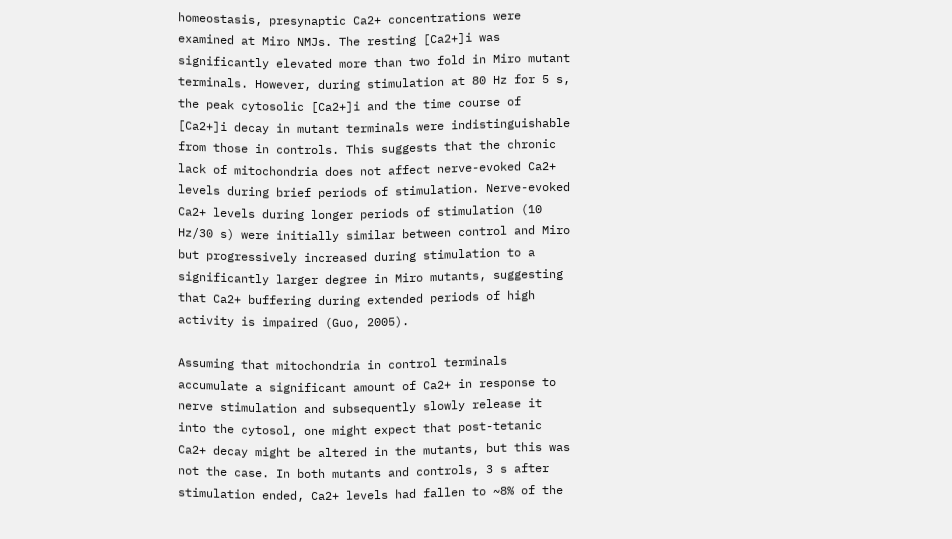homeostasis, presynaptic Ca2+ concentrations were examined at Miro NMJs. The resting [Ca2+]i was significantly elevated more than two fold in Miro mutant terminals. However, during stimulation at 80 Hz for 5 s, the peak cytosolic [Ca2+]i and the time course of [Ca2+]i decay in mutant terminals were indistinguishable from those in controls. This suggests that the chronic lack of mitochondria does not affect nerve-evoked Ca2+ levels during brief periods of stimulation. Nerve-evoked Ca2+ levels during longer periods of stimulation (10 Hz/30 s) were initially similar between control and Miro but progressively increased during stimulation to a significantly larger degree in Miro mutants, suggesting that Ca2+ buffering during extended periods of high activity is impaired (Guo, 2005).

Assuming that mitochondria in control terminals accumulate a significant amount of Ca2+ in response to nerve stimulation and subsequently slowly release it into the cytosol, one might expect that post-tetanic Ca2+ decay might be altered in the mutants, but this was not the case. In both mutants and controls, 3 s after stimulation ended, Ca2+ levels had fallen to ~8% of the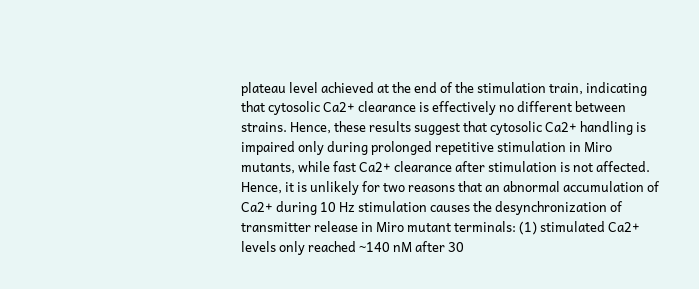plateau level achieved at the end of the stimulation train, indicating that cytosolic Ca2+ clearance is effectively no different between strains. Hence, these results suggest that cytosolic Ca2+ handling is impaired only during prolonged repetitive stimulation in Miro mutants, while fast Ca2+ clearance after stimulation is not affected. Hence, it is unlikely for two reasons that an abnormal accumulation of Ca2+ during 10 Hz stimulation causes the desynchronization of transmitter release in Miro mutant terminals: (1) stimulated Ca2+ levels only reached ~140 nM after 30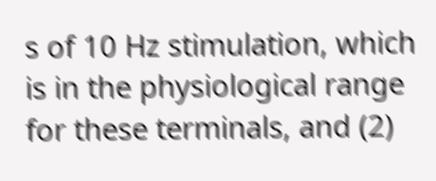s of 10 Hz stimulation, which is in the physiological range for these terminals, and (2)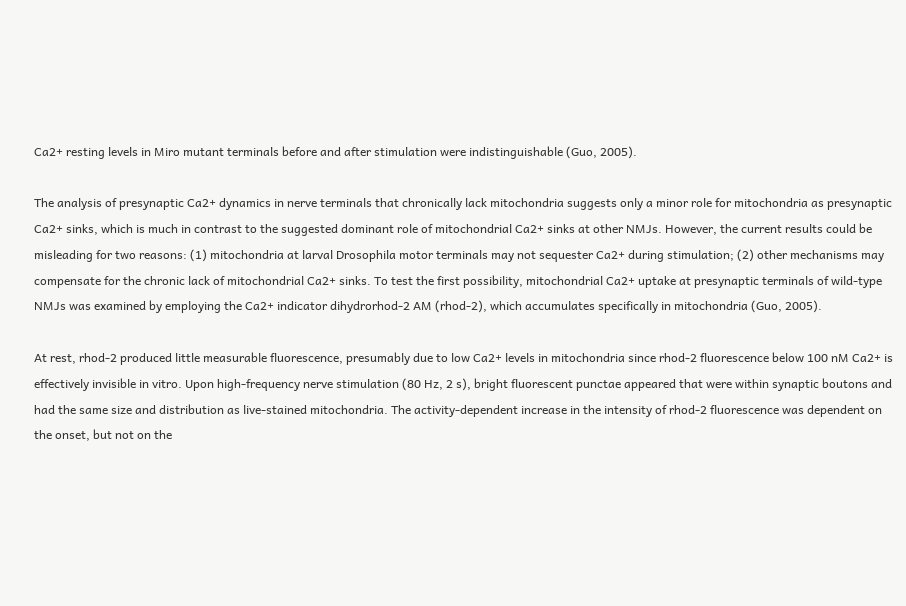Ca2+ resting levels in Miro mutant terminals before and after stimulation were indistinguishable (Guo, 2005).

The analysis of presynaptic Ca2+ dynamics in nerve terminals that chronically lack mitochondria suggests only a minor role for mitochondria as presynaptic Ca2+ sinks, which is much in contrast to the suggested dominant role of mitochondrial Ca2+ sinks at other NMJs. However, the current results could be misleading for two reasons: (1) mitochondria at larval Drosophila motor terminals may not sequester Ca2+ during stimulation; (2) other mechanisms may compensate for the chronic lack of mitochondrial Ca2+ sinks. To test the first possibility, mitochondrial Ca2+ uptake at presynaptic terminals of wild-type NMJs was examined by employing the Ca2+ indicator dihydrorhod-2 AM (rhod-2), which accumulates specifically in mitochondria (Guo, 2005).

At rest, rhod-2 produced little measurable fluorescence, presumably due to low Ca2+ levels in mitochondria since rhod-2 fluorescence below 100 nM Ca2+ is effectively invisible in vitro. Upon high-frequency nerve stimulation (80 Hz, 2 s), bright fluorescent punctae appeared that were within synaptic boutons and had the same size and distribution as live-stained mitochondria. The activity-dependent increase in the intensity of rhod-2 fluorescence was dependent on the onset, but not on the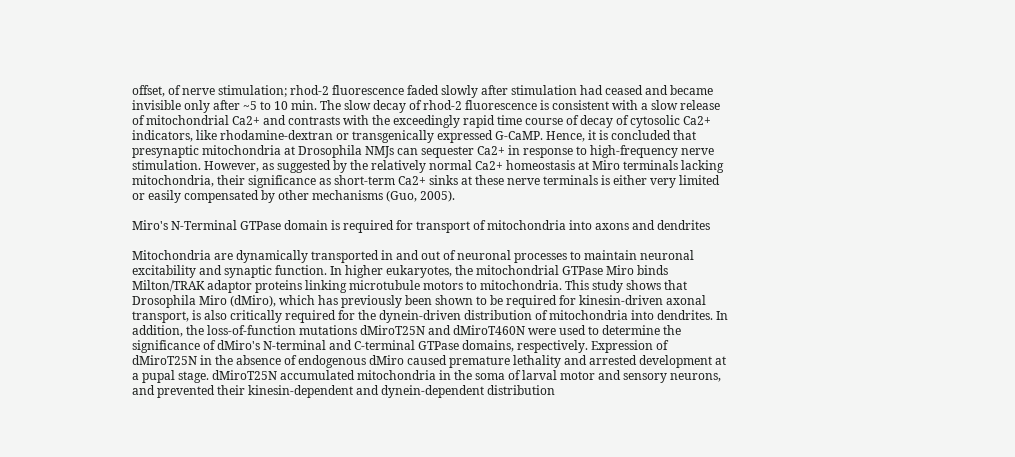offset, of nerve stimulation; rhod-2 fluorescence faded slowly after stimulation had ceased and became invisible only after ~5 to 10 min. The slow decay of rhod-2 fluorescence is consistent with a slow release of mitochondrial Ca2+ and contrasts with the exceedingly rapid time course of decay of cytosolic Ca2+ indicators, like rhodamine-dextran or transgenically expressed G-CaMP. Hence, it is concluded that presynaptic mitochondria at Drosophila NMJs can sequester Ca2+ in response to high-frequency nerve stimulation. However, as suggested by the relatively normal Ca2+ homeostasis at Miro terminals lacking mitochondria, their significance as short-term Ca2+ sinks at these nerve terminals is either very limited or easily compensated by other mechanisms (Guo, 2005).

Miro's N-Terminal GTPase domain is required for transport of mitochondria into axons and dendrites

Mitochondria are dynamically transported in and out of neuronal processes to maintain neuronal excitability and synaptic function. In higher eukaryotes, the mitochondrial GTPase Miro binds Milton/TRAK adaptor proteins linking microtubule motors to mitochondria. This study shows that Drosophila Miro (dMiro), which has previously been shown to be required for kinesin-driven axonal transport, is also critically required for the dynein-driven distribution of mitochondria into dendrites. In addition, the loss-of-function mutations dMiroT25N and dMiroT460N were used to determine the significance of dMiro's N-terminal and C-terminal GTPase domains, respectively. Expression of dMiroT25N in the absence of endogenous dMiro caused premature lethality and arrested development at a pupal stage. dMiroT25N accumulated mitochondria in the soma of larval motor and sensory neurons, and prevented their kinesin-dependent and dynein-dependent distribution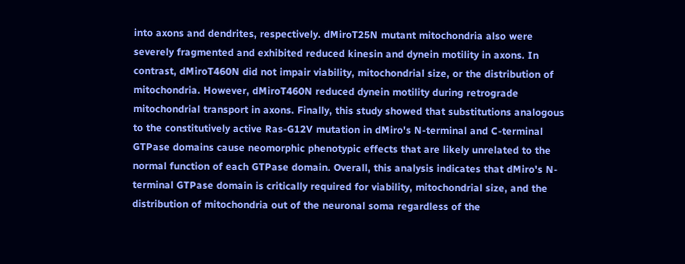into axons and dendrites, respectively. dMiroT25N mutant mitochondria also were severely fragmented and exhibited reduced kinesin and dynein motility in axons. In contrast, dMiroT460N did not impair viability, mitochondrial size, or the distribution of mitochondria. However, dMiroT460N reduced dynein motility during retrograde mitochondrial transport in axons. Finally, this study showed that substitutions analogous to the constitutively active Ras-G12V mutation in dMiro's N-terminal and C-terminal GTPase domains cause neomorphic phenotypic effects that are likely unrelated to the normal function of each GTPase domain. Overall, this analysis indicates that dMiro's N-terminal GTPase domain is critically required for viability, mitochondrial size, and the distribution of mitochondria out of the neuronal soma regardless of the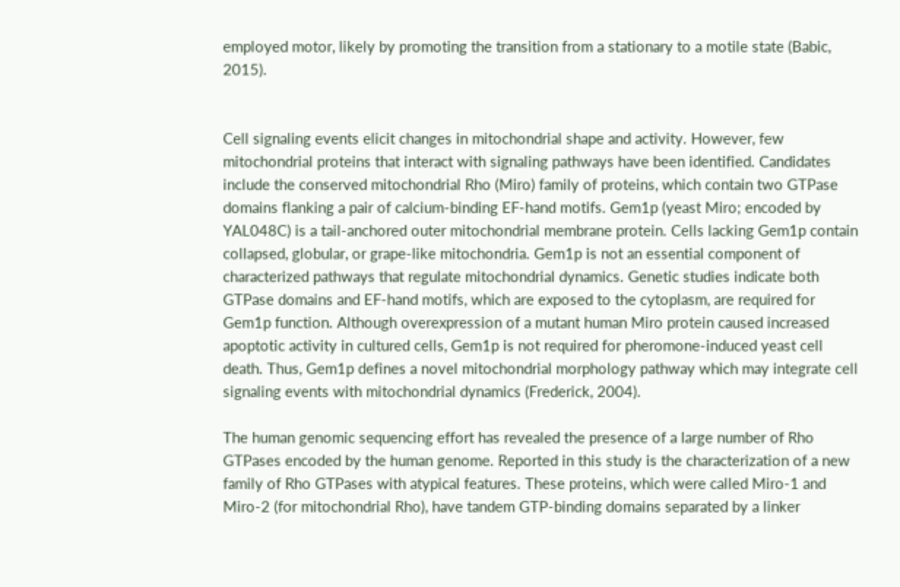employed motor, likely by promoting the transition from a stationary to a motile state (Babic, 2015).


Cell signaling events elicit changes in mitochondrial shape and activity. However, few mitochondrial proteins that interact with signaling pathways have been identified. Candidates include the conserved mitochondrial Rho (Miro) family of proteins, which contain two GTPase domains flanking a pair of calcium-binding EF-hand motifs. Gem1p (yeast Miro; encoded by YAL048C) is a tail-anchored outer mitochondrial membrane protein. Cells lacking Gem1p contain collapsed, globular, or grape-like mitochondria. Gem1p is not an essential component of characterized pathways that regulate mitochondrial dynamics. Genetic studies indicate both GTPase domains and EF-hand motifs, which are exposed to the cytoplasm, are required for Gem1p function. Although overexpression of a mutant human Miro protein caused increased apoptotic activity in cultured cells, Gem1p is not required for pheromone-induced yeast cell death. Thus, Gem1p defines a novel mitochondrial morphology pathway which may integrate cell signaling events with mitochondrial dynamics (Frederick, 2004).

The human genomic sequencing effort has revealed the presence of a large number of Rho GTPases encoded by the human genome. Reported in this study is the characterization of a new family of Rho GTPases with atypical features. These proteins, which were called Miro-1 and Miro-2 (for mitochondrial Rho), have tandem GTP-binding domains separated by a linker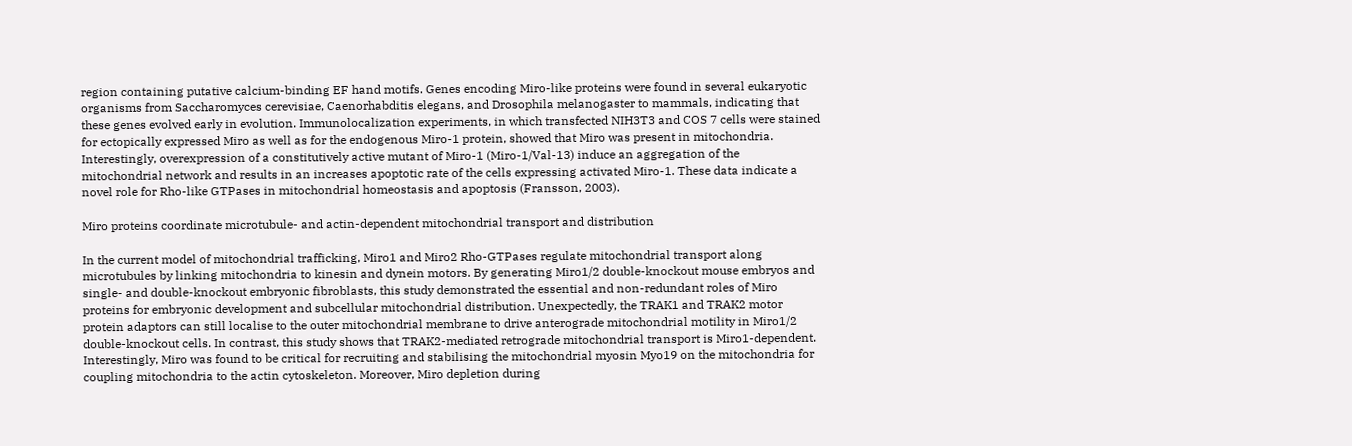region containing putative calcium-binding EF hand motifs. Genes encoding Miro-like proteins were found in several eukaryotic organisms from Saccharomyces cerevisiae, Caenorhabditis elegans, and Drosophila melanogaster to mammals, indicating that these genes evolved early in evolution. Immunolocalization experiments, in which transfected NIH3T3 and COS 7 cells were stained for ectopically expressed Miro as well as for the endogenous Miro-1 protein, showed that Miro was present in mitochondria. Interestingly, overexpression of a constitutively active mutant of Miro-1 (Miro-1/Val-13) induce an aggregation of the mitochondrial network and results in an increases apoptotic rate of the cells expressing activated Miro-1. These data indicate a novel role for Rho-like GTPases in mitochondrial homeostasis and apoptosis (Fransson, 2003).

Miro proteins coordinate microtubule- and actin-dependent mitochondrial transport and distribution

In the current model of mitochondrial trafficking, Miro1 and Miro2 Rho-GTPases regulate mitochondrial transport along microtubules by linking mitochondria to kinesin and dynein motors. By generating Miro1/2 double-knockout mouse embryos and single- and double-knockout embryonic fibroblasts, this study demonstrated the essential and non-redundant roles of Miro proteins for embryonic development and subcellular mitochondrial distribution. Unexpectedly, the TRAK1 and TRAK2 motor protein adaptors can still localise to the outer mitochondrial membrane to drive anterograde mitochondrial motility in Miro1/2 double-knockout cells. In contrast, this study shows that TRAK2-mediated retrograde mitochondrial transport is Miro1-dependent. Interestingly, Miro was found to be critical for recruiting and stabilising the mitochondrial myosin Myo19 on the mitochondria for coupling mitochondria to the actin cytoskeleton. Moreover, Miro depletion during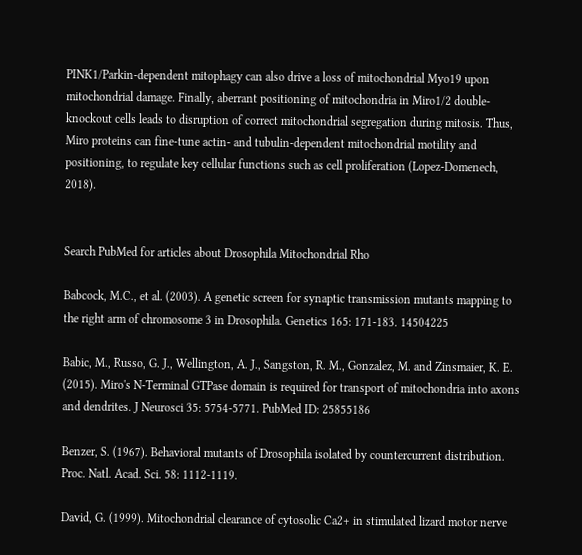PINK1/Parkin-dependent mitophagy can also drive a loss of mitochondrial Myo19 upon mitochondrial damage. Finally, aberrant positioning of mitochondria in Miro1/2 double-knockout cells leads to disruption of correct mitochondrial segregation during mitosis. Thus, Miro proteins can fine-tune actin- and tubulin-dependent mitochondrial motility and positioning, to regulate key cellular functions such as cell proliferation (Lopez-Domenech, 2018).


Search PubMed for articles about Drosophila Mitochondrial Rho

Babcock, M.C., et al. (2003). A genetic screen for synaptic transmission mutants mapping to the right arm of chromosome 3 in Drosophila. Genetics 165: 171-183. 14504225

Babic, M., Russo, G. J., Wellington, A. J., Sangston, R. M., Gonzalez, M. and Zinsmaier, K. E. (2015). Miro's N-Terminal GTPase domain is required for transport of mitochondria into axons and dendrites. J Neurosci 35: 5754-5771. PubMed ID: 25855186

Benzer, S. (1967). Behavioral mutants of Drosophila isolated by countercurrent distribution. Proc. Natl. Acad. Sci. 58: 1112-1119.

David, G. (1999). Mitochondrial clearance of cytosolic Ca2+ in stimulated lizard motor nerve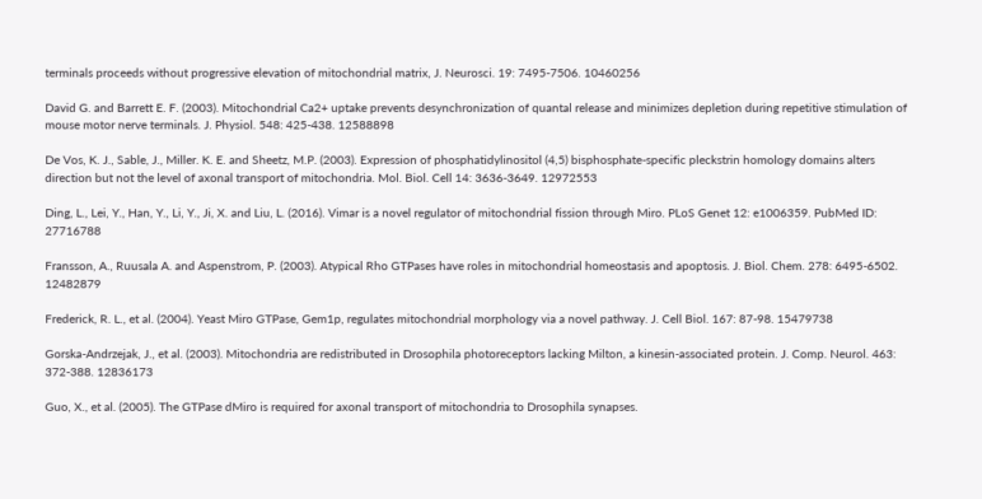terminals proceeds without progressive elevation of mitochondrial matrix, J. Neurosci. 19: 7495-7506. 10460256

David G. and Barrett E. F. (2003). Mitochondrial Ca2+ uptake prevents desynchronization of quantal release and minimizes depletion during repetitive stimulation of mouse motor nerve terminals. J. Physiol. 548: 425-438. 12588898

De Vos, K. J., Sable, J., Miller. K. E. and Sheetz, M.P. (2003). Expression of phosphatidylinositol (4,5) bisphosphate-specific pleckstrin homology domains alters direction but not the level of axonal transport of mitochondria. Mol. Biol. Cell 14: 3636-3649. 12972553

Ding, L., Lei, Y., Han, Y., Li, Y., Ji, X. and Liu, L. (2016). Vimar is a novel regulator of mitochondrial fission through Miro. PLoS Genet 12: e1006359. PubMed ID: 27716788

Fransson, A., Ruusala A. and Aspenstrom, P. (2003). Atypical Rho GTPases have roles in mitochondrial homeostasis and apoptosis. J. Biol. Chem. 278: 6495-6502. 12482879

Frederick, R. L., et al. (2004). Yeast Miro GTPase, Gem1p, regulates mitochondrial morphology via a novel pathway. J. Cell Biol. 167: 87-98. 15479738

Gorska-Andrzejak, J., et al. (2003). Mitochondria are redistributed in Drosophila photoreceptors lacking Milton, a kinesin-associated protein. J. Comp. Neurol. 463: 372-388. 12836173

Guo, X., et al. (2005). The GTPase dMiro is required for axonal transport of mitochondria to Drosophila synapses.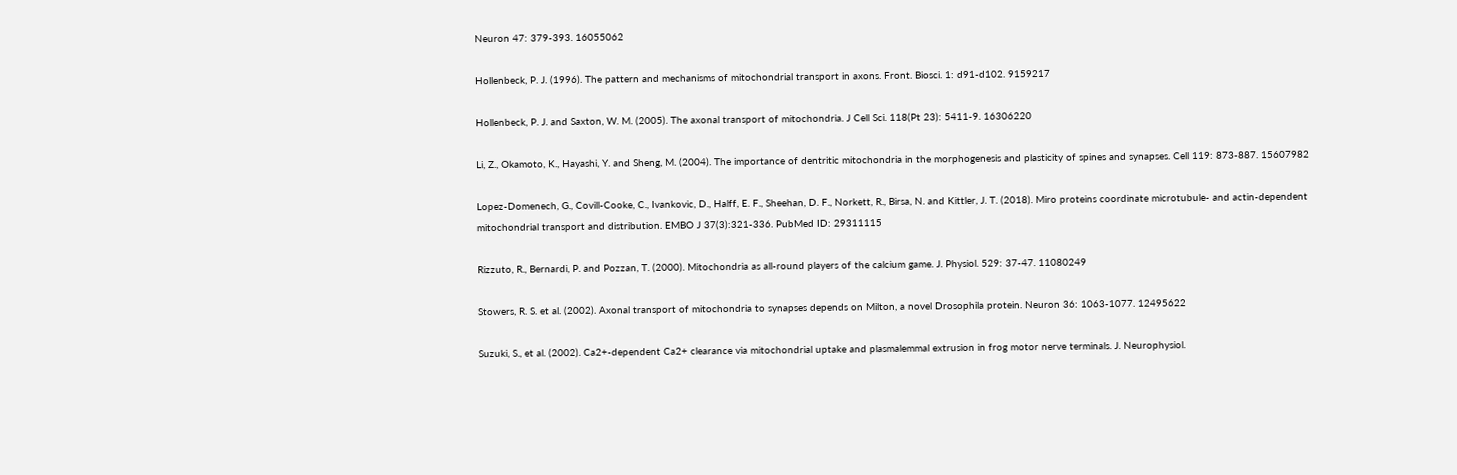Neuron 47: 379-393. 16055062

Hollenbeck, P. J. (1996). The pattern and mechanisms of mitochondrial transport in axons. Front. Biosci. 1: d91-d102. 9159217

Hollenbeck, P. J. and Saxton, W. M. (2005). The axonal transport of mitochondria. J Cell Sci. 118(Pt 23): 5411-9. 16306220

Li, Z., Okamoto, K., Hayashi, Y. and Sheng, M. (2004). The importance of dentritic mitochondria in the morphogenesis and plasticity of spines and synapses. Cell 119: 873-887. 15607982

Lopez-Domenech, G., Covill-Cooke, C., Ivankovic, D., Halff, E. F., Sheehan, D. F., Norkett, R., Birsa, N. and Kittler, J. T. (2018). Miro proteins coordinate microtubule- and actin-dependent mitochondrial transport and distribution. EMBO J 37(3):321-336. PubMed ID: 29311115

Rizzuto, R., Bernardi, P. and Pozzan, T. (2000). Mitochondria as all-round players of the calcium game. J. Physiol. 529: 37-47. 11080249

Stowers, R. S. et al. (2002). Axonal transport of mitochondria to synapses depends on Milton, a novel Drosophila protein. Neuron 36: 1063-1077. 12495622

Suzuki, S., et al. (2002). Ca2+-dependent Ca2+ clearance via mitochondrial uptake and plasmalemmal extrusion in frog motor nerve terminals. J. Neurophysiol.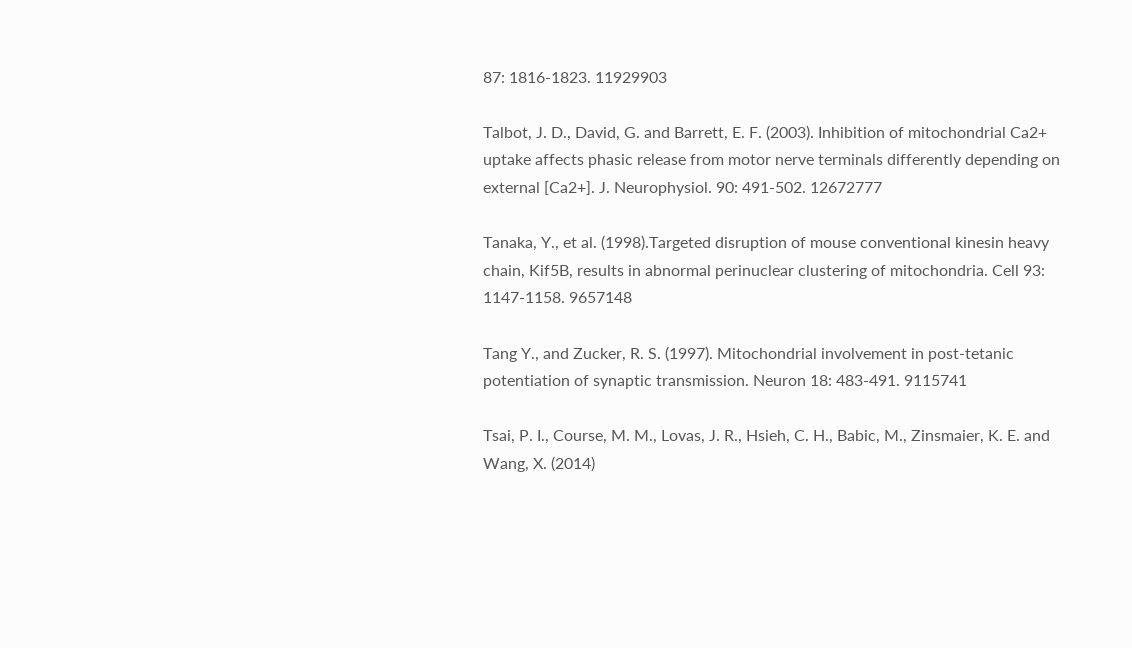87: 1816-1823. 11929903

Talbot, J. D., David, G. and Barrett, E. F. (2003). Inhibition of mitochondrial Ca2+ uptake affects phasic release from motor nerve terminals differently depending on external [Ca2+]. J. Neurophysiol. 90: 491-502. 12672777

Tanaka, Y., et al. (1998).Targeted disruption of mouse conventional kinesin heavy chain, Kif5B, results in abnormal perinuclear clustering of mitochondria. Cell 93: 1147-1158. 9657148

Tang Y., and Zucker, R. S. (1997). Mitochondrial involvement in post-tetanic potentiation of synaptic transmission. Neuron 18: 483-491. 9115741

Tsai, P. I., Course, M. M., Lovas, J. R., Hsieh, C. H., Babic, M., Zinsmaier, K. E. and Wang, X. (2014)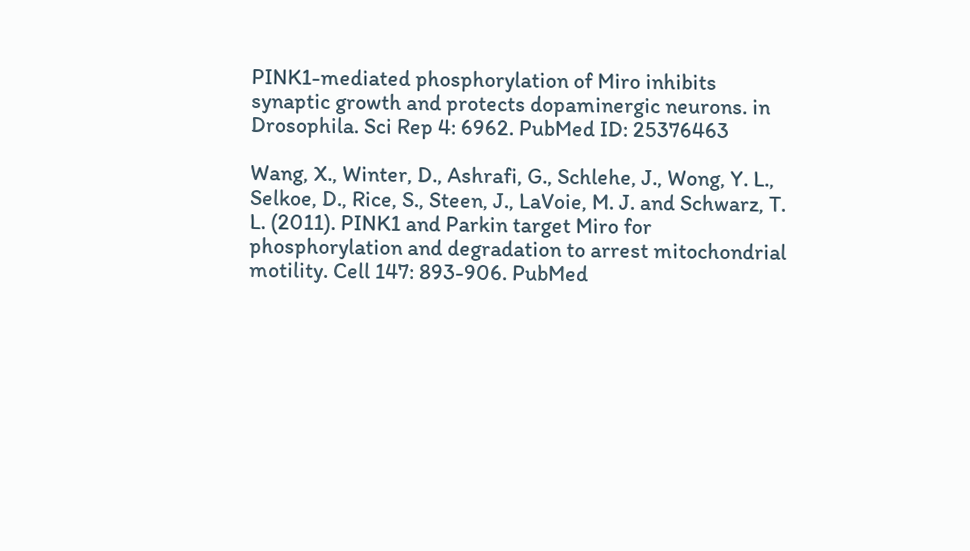PINK1-mediated phosphorylation of Miro inhibits synaptic growth and protects dopaminergic neurons. in Drosophila. Sci Rep 4: 6962. PubMed ID: 25376463

Wang, X., Winter, D., Ashrafi, G., Schlehe, J., Wong, Y. L., Selkoe, D., Rice, S., Steen, J., LaVoie, M. J. and Schwarz, T. L. (2011). PINK1 and Parkin target Miro for phosphorylation and degradation to arrest mitochondrial motility. Cell 147: 893-906. PubMed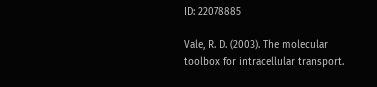ID: 22078885

Vale, R. D. (2003). The molecular toolbox for intracellular transport.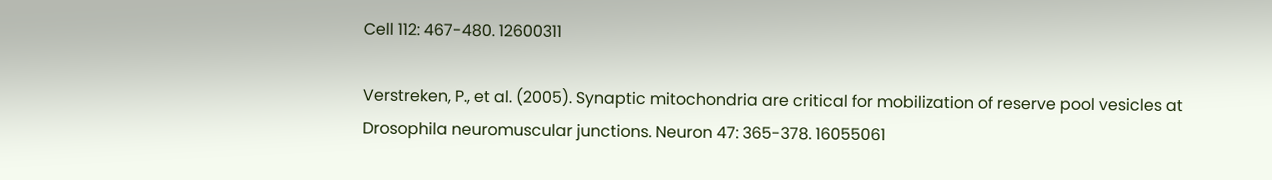Cell 112: 467-480. 12600311

Verstreken, P., et al. (2005). Synaptic mitochondria are critical for mobilization of reserve pool vesicles at Drosophila neuromuscular junctions. Neuron 47: 365-378. 16055061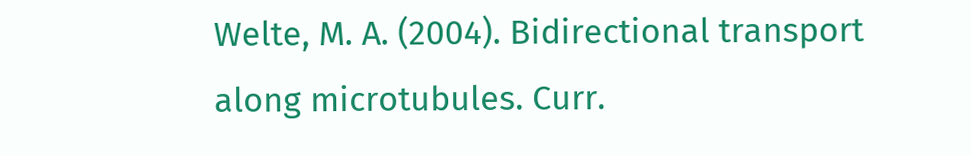Welte, M. A. (2004). Bidirectional transport along microtubules. Curr.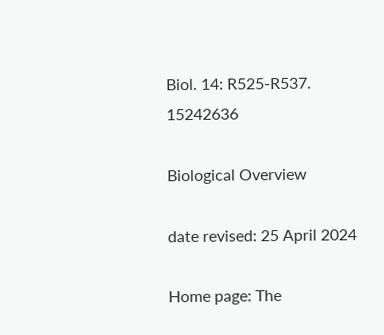Biol. 14: R525-R537. 15242636

Biological Overview

date revised: 25 April 2024

Home page: The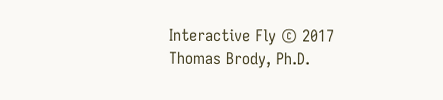Interactive Fly © 2017 Thomas Brody, Ph.D.